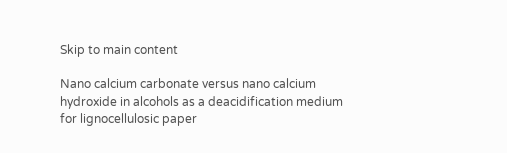Skip to main content

Nano calcium carbonate versus nano calcium hydroxide in alcohols as a deacidification medium for lignocellulosic paper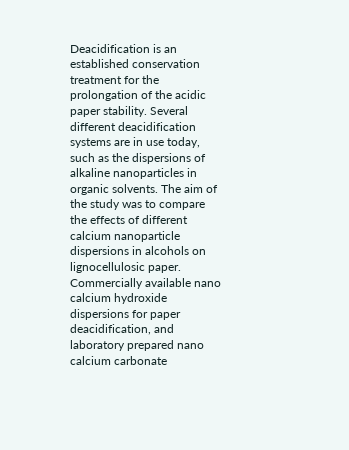Deacidification is an established conservation treatment for the prolongation of the acidic paper stability. Several different deacidification systems are in use today, such as the dispersions of alkaline nanoparticles in organic solvents. The aim of the study was to compare the effects of different calcium nanoparticle dispersions in alcohols on lignocellulosic paper. Commercially available nano calcium hydroxide dispersions for paper deacidification, and laboratory prepared nano calcium carbonate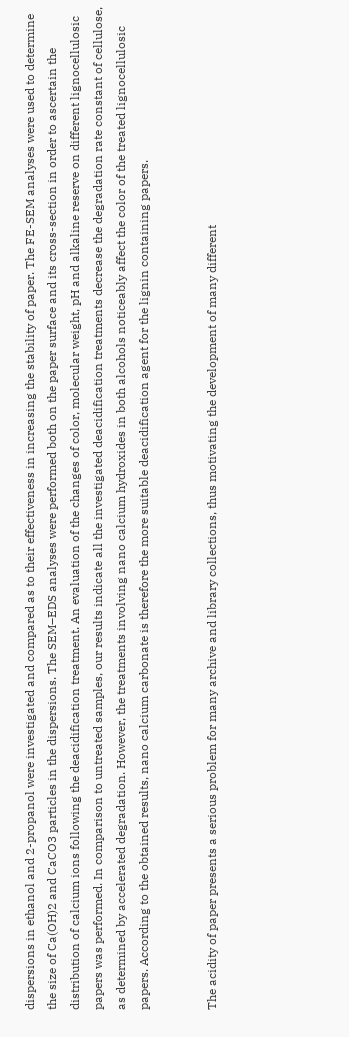dispersions in ethanol and 2-propanol were investigated and compared as to their effectiveness in increasing the stability of paper. The FE-SEM analyses were used to determine the size of Ca(OH)2 and CaCO3 particles in the dispersions. The SEM–EDS analyses were performed both on the paper surface and its cross-section in order to ascertain the distribution of calcium ions following the deacidification treatment. An evaluation of the changes of color, molecular weight, pH and alkaline reserve on different lignocellulosic papers was performed. In comparison to untreated samples, our results indicate all the investigated deacidification treatments decrease the degradation rate constant of cellulose, as determined by accelerated degradation. However, the treatments involving nano calcium hydroxides in both alcohols noticeably affect the color of the treated lignocellulosic papers. According to the obtained results, nano calcium carbonate is therefore the more suitable deacidification agent for the lignin containing papers.


The acidity of paper presents a serious problem for many archive and library collections, thus motivating the development of many different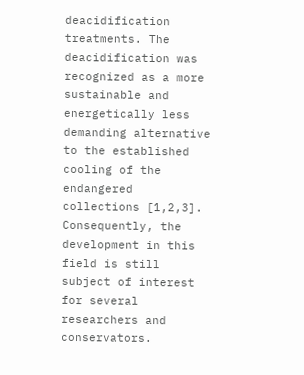deacidification treatments. The deacidification was recognized as a more sustainable and energetically less demanding alternative to the established cooling of the endangered collections [1,2,3]. Consequently, the development in this field is still subject of interest for several researchers and conservators.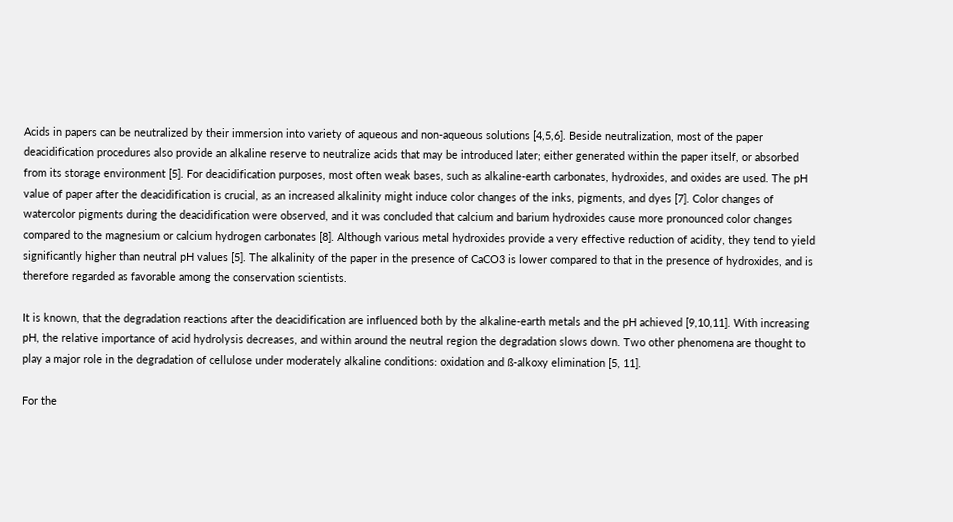Acids in papers can be neutralized by their immersion into variety of aqueous and non-aqueous solutions [4,5,6]. Beside neutralization, most of the paper deacidification procedures also provide an alkaline reserve to neutralize acids that may be introduced later; either generated within the paper itself, or absorbed from its storage environment [5]. For deacidification purposes, most often weak bases, such as alkaline-earth carbonates, hydroxides, and oxides are used. The pH value of paper after the deacidification is crucial, as an increased alkalinity might induce color changes of the inks, pigments, and dyes [7]. Color changes of watercolor pigments during the deacidification were observed, and it was concluded that calcium and barium hydroxides cause more pronounced color changes compared to the magnesium or calcium hydrogen carbonates [8]. Although various metal hydroxides provide a very effective reduction of acidity, they tend to yield significantly higher than neutral pH values [5]. The alkalinity of the paper in the presence of CaCO3 is lower compared to that in the presence of hydroxides, and is therefore regarded as favorable among the conservation scientists.

It is known, that the degradation reactions after the deacidification are influenced both by the alkaline-earth metals and the pH achieved [9,10,11]. With increasing pH, the relative importance of acid hydrolysis decreases, and within around the neutral region the degradation slows down. Two other phenomena are thought to play a major role in the degradation of cellulose under moderately alkaline conditions: oxidation and ß-alkoxy elimination [5, 11].

For the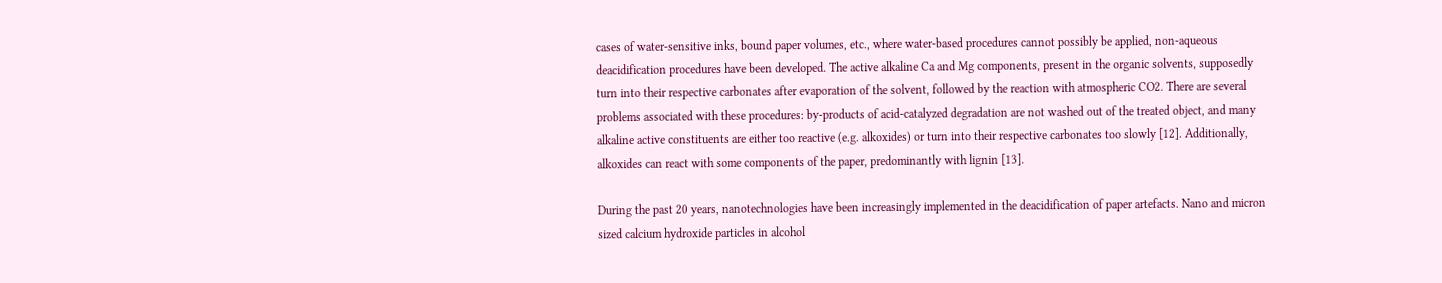cases of water-sensitive inks, bound paper volumes, etc., where water-based procedures cannot possibly be applied, non-aqueous deacidification procedures have been developed. The active alkaline Ca and Mg components, present in the organic solvents, supposedly turn into their respective carbonates after evaporation of the solvent, followed by the reaction with atmospheric CO2. There are several problems associated with these procedures: by-products of acid-catalyzed degradation are not washed out of the treated object, and many alkaline active constituents are either too reactive (e.g. alkoxides) or turn into their respective carbonates too slowly [12]. Additionally, alkoxides can react with some components of the paper, predominantly with lignin [13].

During the past 20 years, nanotechnologies have been increasingly implemented in the deacidification of paper artefacts. Nano and micron sized calcium hydroxide particles in alcohol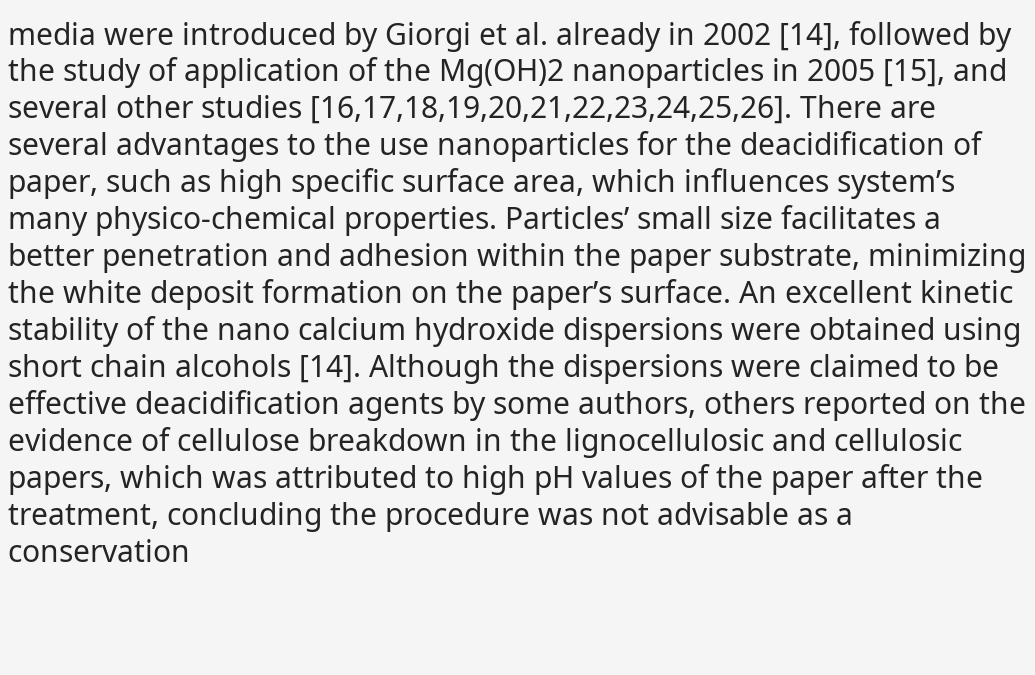media were introduced by Giorgi et al. already in 2002 [14], followed by the study of application of the Mg(OH)2 nanoparticles in 2005 [15], and several other studies [16,17,18,19,20,21,22,23,24,25,26]. There are several advantages to the use nanoparticles for the deacidification of paper, such as high specific surface area, which influences system’s many physico-chemical properties. Particles’ small size facilitates a better penetration and adhesion within the paper substrate, minimizing the white deposit formation on the paper’s surface. An excellent kinetic stability of the nano calcium hydroxide dispersions were obtained using short chain alcohols [14]. Although the dispersions were claimed to be effective deacidification agents by some authors, others reported on the evidence of cellulose breakdown in the lignocellulosic and cellulosic papers, which was attributed to high pH values of the paper after the treatment, concluding the procedure was not advisable as a conservation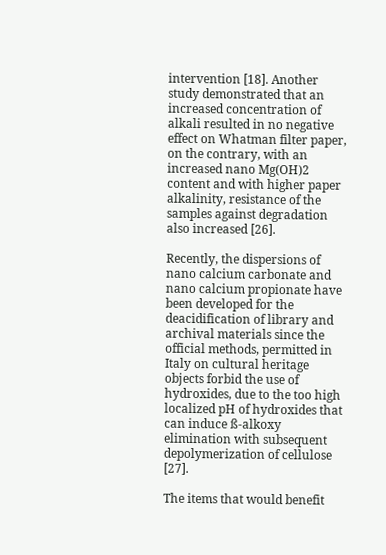intervention [18]. Another study demonstrated that an increased concentration of alkali resulted in no negative effect on Whatman filter paper, on the contrary, with an increased nano Mg(OH)2 content and with higher paper alkalinity, resistance of the samples against degradation also increased [26].

Recently, the dispersions of nano calcium carbonate and nano calcium propionate have been developed for the deacidification of library and archival materials since the official methods, permitted in Italy on cultural heritage objects forbid the use of hydroxides, due to the too high localized pH of hydroxides that can induce ß-alkoxy elimination with subsequent depolymerization of cellulose [27].

The items that would benefit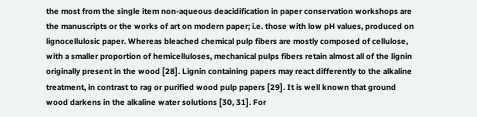the most from the single item non-aqueous deacidification in paper conservation workshops are the manuscripts or the works of art on modern paper; i.e. those with low pH values, produced on lignocellulosic paper. Whereas bleached chemical pulp fibers are mostly composed of cellulose, with a smaller proportion of hemicelluloses, mechanical pulps fibers retain almost all of the lignin originally present in the wood [28]. Lignin containing papers may react differently to the alkaline treatment, in contrast to rag or purified wood pulp papers [29]. It is well known that ground wood darkens in the alkaline water solutions [30, 31]. For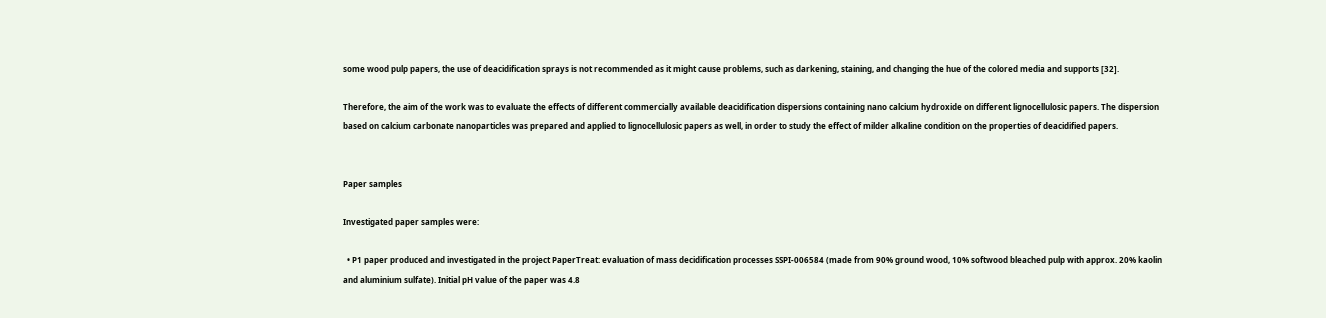some wood pulp papers, the use of deacidification sprays is not recommended as it might cause problems, such as darkening, staining, and changing the hue of the colored media and supports [32].

Therefore, the aim of the work was to evaluate the effects of different commercially available deacidification dispersions containing nano calcium hydroxide on different lignocellulosic papers. The dispersion based on calcium carbonate nanoparticles was prepared and applied to lignocellulosic papers as well, in order to study the effect of milder alkaline condition on the properties of deacidified papers.


Paper samples

Investigated paper samples were:

  • P1 paper produced and investigated in the project PaperTreat: evaluation of mass decidification processes SSPI-006584 (made from 90% ground wood, 10% softwood bleached pulp with approx. 20% kaolin and aluminium sulfate). Initial pH value of the paper was 4.8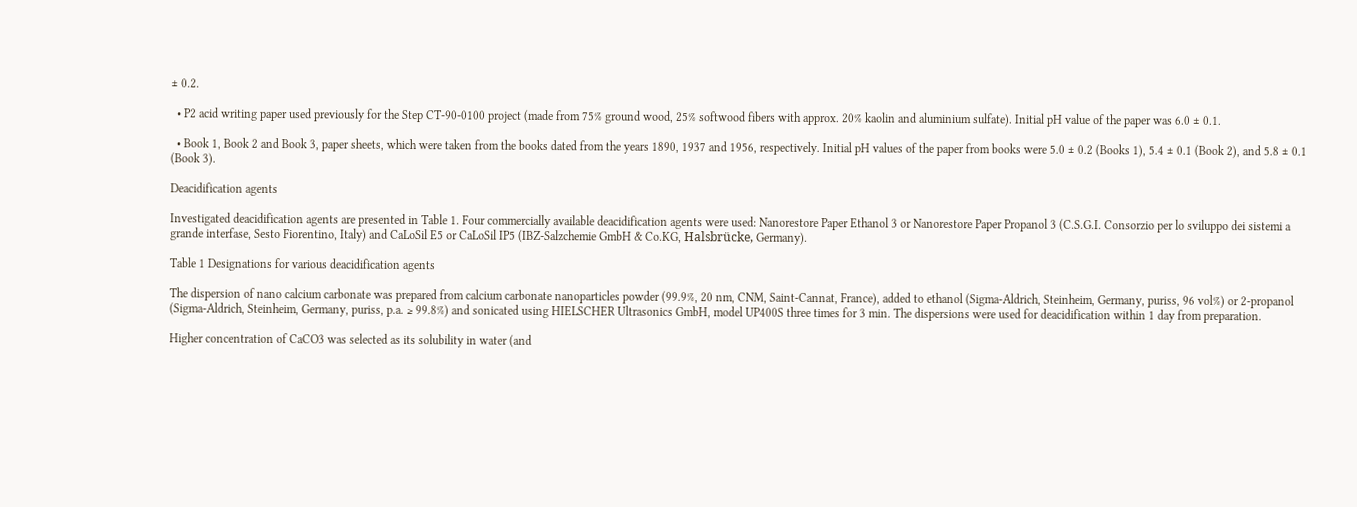± 0.2.

  • P2 acid writing paper used previously for the Step CT-90-0100 project (made from 75% ground wood, 25% softwood fibers with approx. 20% kaolin and aluminium sulfate). Initial pH value of the paper was 6.0 ± 0.1.

  • Book 1, Book 2 and Book 3, paper sheets, which were taken from the books dated from the years 1890, 1937 and 1956, respectively. Initial pH values of the paper from books were 5.0 ± 0.2 (Books 1), 5.4 ± 0.1 (Book 2), and 5.8 ± 0.1 (Book 3).

Deacidification agents

Investigated deacidification agents are presented in Table 1. Four commercially available deacidification agents were used: Nanorestore Paper Ethanol 3 or Nanorestore Paper Propanol 3 (C.S.G.I. Consorzio per lo sviluppo dei sistemi a grande interfase, Sesto Fiorentino, Italy) and CaLoSil E5 or CaLoSil IP5 (IBZ-Salzchemie GmbH & Co.KG, Halsbrücke, Germany).

Table 1 Designations for various deacidification agents

The dispersion of nano calcium carbonate was prepared from calcium carbonate nanoparticles powder (99.9%, 20 nm, CNM, Saint-Cannat, France), added to ethanol (Sigma-Aldrich, Steinheim, Germany, puriss, 96 vol%) or 2-propanol (Sigma-Aldrich, Steinheim, Germany, puriss, p.a. ≥ 99.8%) and sonicated using HIELSCHER Ultrasonics GmbH, model UP400S three times for 3 min. The dispersions were used for deacidification within 1 day from preparation.

Higher concentration of CaCO3 was selected as its solubility in water (and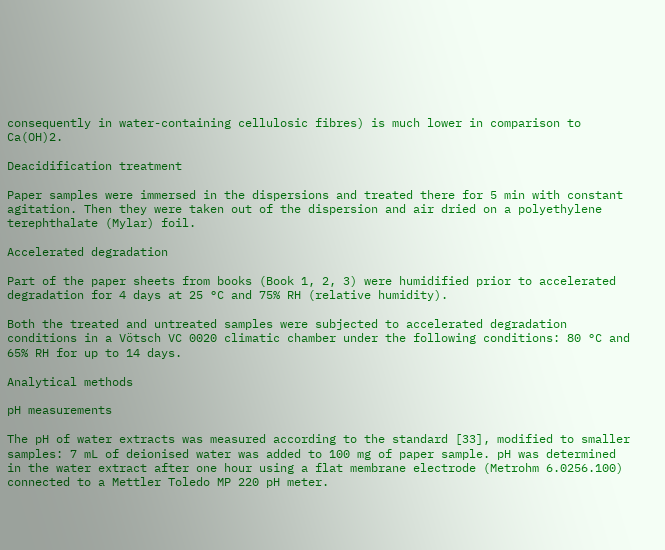consequently in water-containing cellulosic fibres) is much lower in comparison to Ca(OH)2.

Deacidification treatment

Paper samples were immersed in the dispersions and treated there for 5 min with constant agitation. Then they were taken out of the dispersion and air dried on a polyethylene terephthalate (Mylar) foil.

Accelerated degradation

Part of the paper sheets from books (Book 1, 2, 3) were humidified prior to accelerated degradation for 4 days at 25 °C and 75% RH (relative humidity).

Both the treated and untreated samples were subjected to accelerated degradation conditions in a Vötsch VC 0020 climatic chamber under the following conditions: 80 °C and 65% RH for up to 14 days.

Analytical methods

pH measurements

The pH of water extracts was measured according to the standard [33], modified to smaller samples: 7 mL of deionised water was added to 100 mg of paper sample. pH was determined in the water extract after one hour using a flat membrane electrode (Metrohm 6.0256.100) connected to a Mettler Toledo MP 220 pH meter.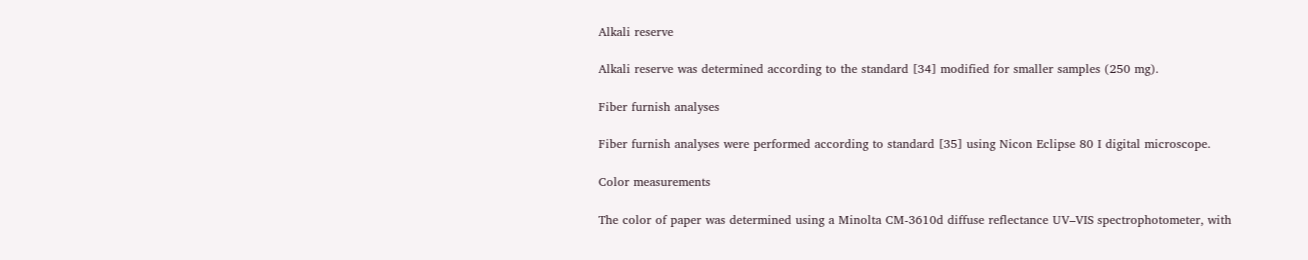Alkali reserve

Alkali reserve was determined according to the standard [34] modified for smaller samples (250 mg).

Fiber furnish analyses

Fiber furnish analyses were performed according to standard [35] using Nicon Eclipse 80 I digital microscope.

Color measurements

The color of paper was determined using a Minolta CM-3610d diffuse reflectance UV–VIS spectrophotometer, with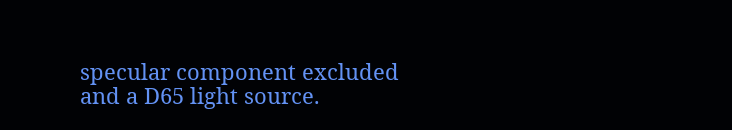specular component excluded and a D65 light source.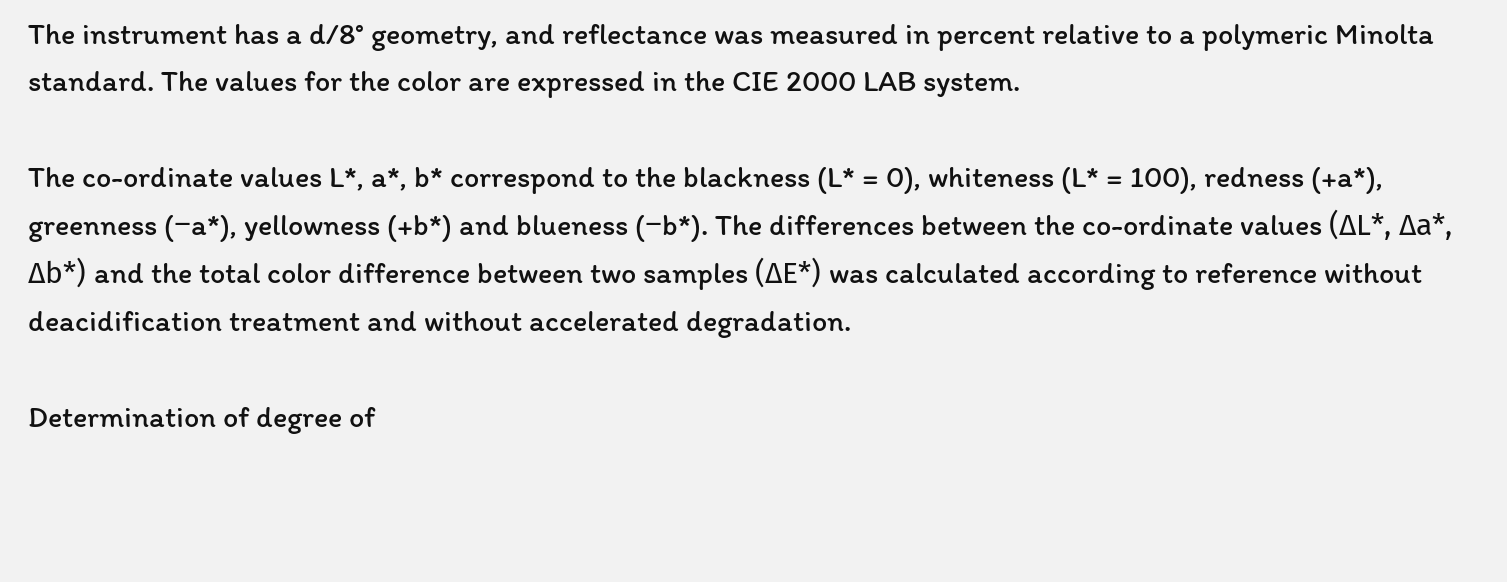The instrument has a d/8° geometry, and reflectance was measured in percent relative to a polymeric Minolta standard. The values for the color are expressed in the CIE 2000 LAB system.

The co-ordinate values L*, a*, b* correspond to the blackness (L* = 0), whiteness (L* = 100), redness (+a*), greenness (−a*), yellowness (+b*) and blueness (−b*). The differences between the co-ordinate values (ΔL*, Δa*, Δb*) and the total color difference between two samples (ΔE*) was calculated according to reference without deacidification treatment and without accelerated degradation.

Determination of degree of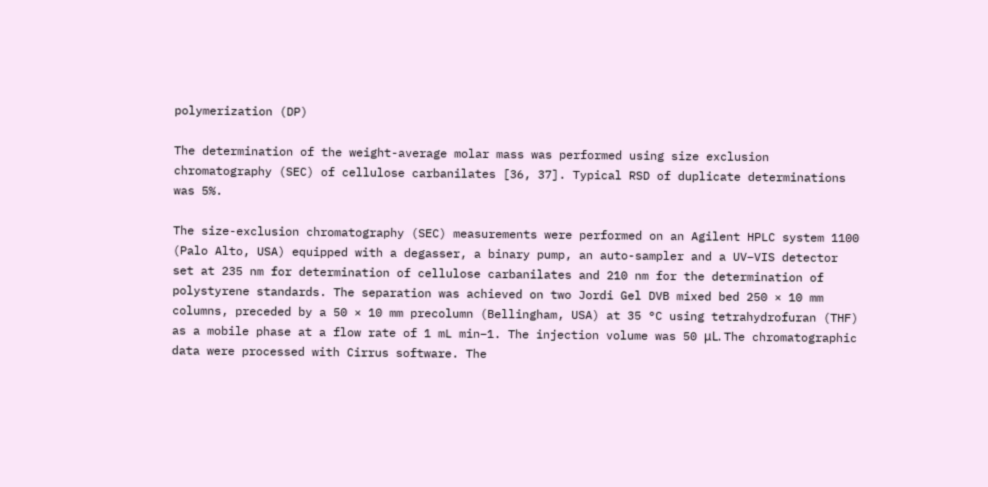polymerization (DP)

The determination of the weight-average molar mass was performed using size exclusion chromatography (SEC) of cellulose carbanilates [36, 37]. Typical RSD of duplicate determinations was 5%.

The size-exclusion chromatography (SEC) measurements were performed on an Agilent HPLC system 1100 (Palo Alto, USA) equipped with a degasser, a binary pump, an auto-sampler and a UV–VIS detector set at 235 nm for determination of cellulose carbanilates and 210 nm for the determination of polystyrene standards. The separation was achieved on two Jordi Gel DVB mixed bed 250 × 10 mm columns, preceded by a 50 × 10 mm precolumn (Bellingham, USA) at 35 °C using tetrahydrofuran (THF) as a mobile phase at a flow rate of 1 mL min−1. The injection volume was 50 μL. The chromatographic data were processed with Cirrus software. The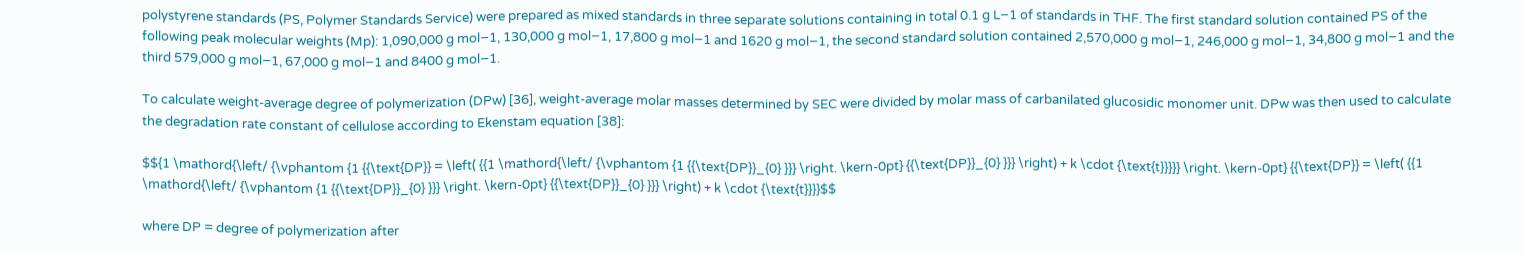polystyrene standards (PS, Polymer Standards Service) were prepared as mixed standards in three separate solutions containing in total 0.1 g L−1 of standards in THF. The first standard solution contained PS of the following peak molecular weights (Mp): 1,090,000 g mol−1, 130,000 g mol−1, 17,800 g mol−1 and 1620 g mol−1, the second standard solution contained 2,570,000 g mol−1, 246,000 g mol−1, 34,800 g mol−1 and the third 579,000 g mol−1, 67,000 g mol−1 and 8400 g mol−1.

To calculate weight-average degree of polymerization (DPw) [36], weight-average molar masses determined by SEC were divided by molar mass of carbanilated glucosidic monomer unit. DPw was then used to calculate the degradation rate constant of cellulose according to Ekenstam equation [38]:

$${1 \mathord{\left/ {\vphantom {1 {{\text{DP}} = \left( {{1 \mathord{\left/ {\vphantom {1 {{\text{DP}}_{0} }}} \right. \kern-0pt} {{\text{DP}}_{0} }}} \right) + k \cdot {\text{t}}}}} \right. \kern-0pt} {{\text{DP}} = \left( {{1 \mathord{\left/ {\vphantom {1 {{\text{DP}}_{0} }}} \right. \kern-0pt} {{\text{DP}}_{0} }}} \right) + k \cdot {\text{t}}}}$$

where DP = degree of polymerization after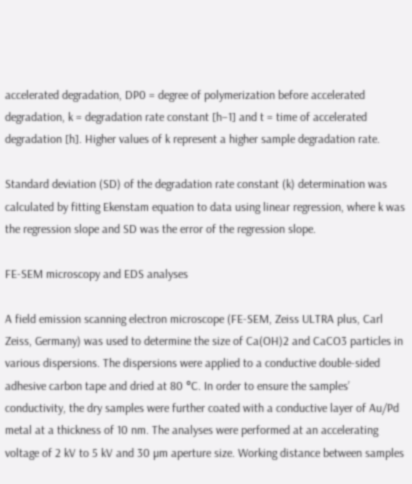accelerated degradation, DP0 = degree of polymerization before accelerated degradation, k = degradation rate constant [h−1] and t = time of accelerated degradation [h]. Higher values of k represent a higher sample degradation rate.

Standard deviation (SD) of the degradation rate constant (k) determination was calculated by fitting Ekenstam equation to data using linear regression, where k was the regression slope and SD was the error of the regression slope.

FE-SEM microscopy and EDS analyses

A field emission scanning electron microscope (FE-SEM, Zeiss ULTRA plus, Carl Zeiss, Germany) was used to determine the size of Ca(OH)2 and CaCO3 particles in various dispersions. The dispersions were applied to a conductive double-sided adhesive carbon tape and dried at 80 °C. In order to ensure the samples’ conductivity, the dry samples were further coated with a conductive layer of Au/Pd metal at a thickness of 10 nm. The analyses were performed at an accelerating voltage of 2 kV to 5 kV and 30 µm aperture size. Working distance between samples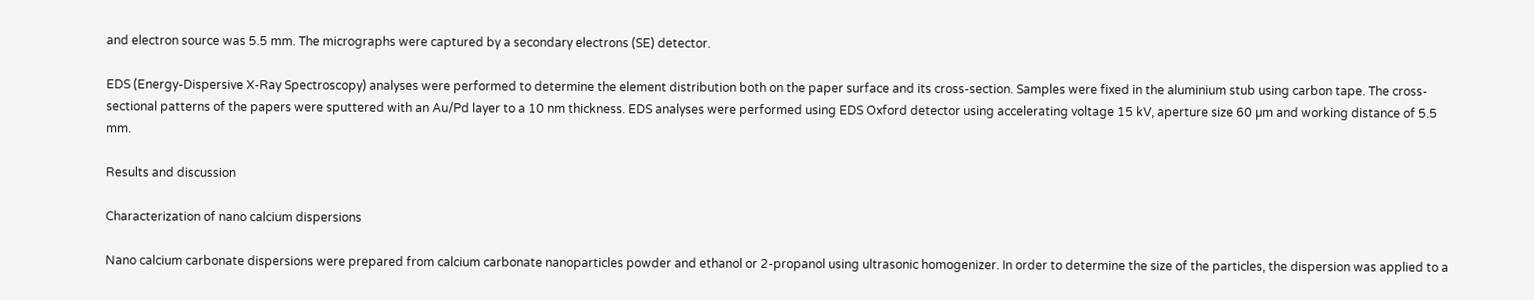and electron source was 5.5 mm. The micrographs were captured by a secondary electrons (SE) detector.

EDS (Energy-Dispersive X-Ray Spectroscopy) analyses were performed to determine the element distribution both on the paper surface and its cross-section. Samples were fixed in the aluminium stub using carbon tape. The cross-sectional patterns of the papers were sputtered with an Au/Pd layer to a 10 nm thickness. EDS analyses were performed using EDS Oxford detector using accelerating voltage 15 kV, aperture size 60 µm and working distance of 5.5 mm.

Results and discussion

Characterization of nano calcium dispersions

Nano calcium carbonate dispersions were prepared from calcium carbonate nanoparticles powder and ethanol or 2-propanol using ultrasonic homogenizer. In order to determine the size of the particles, the dispersion was applied to a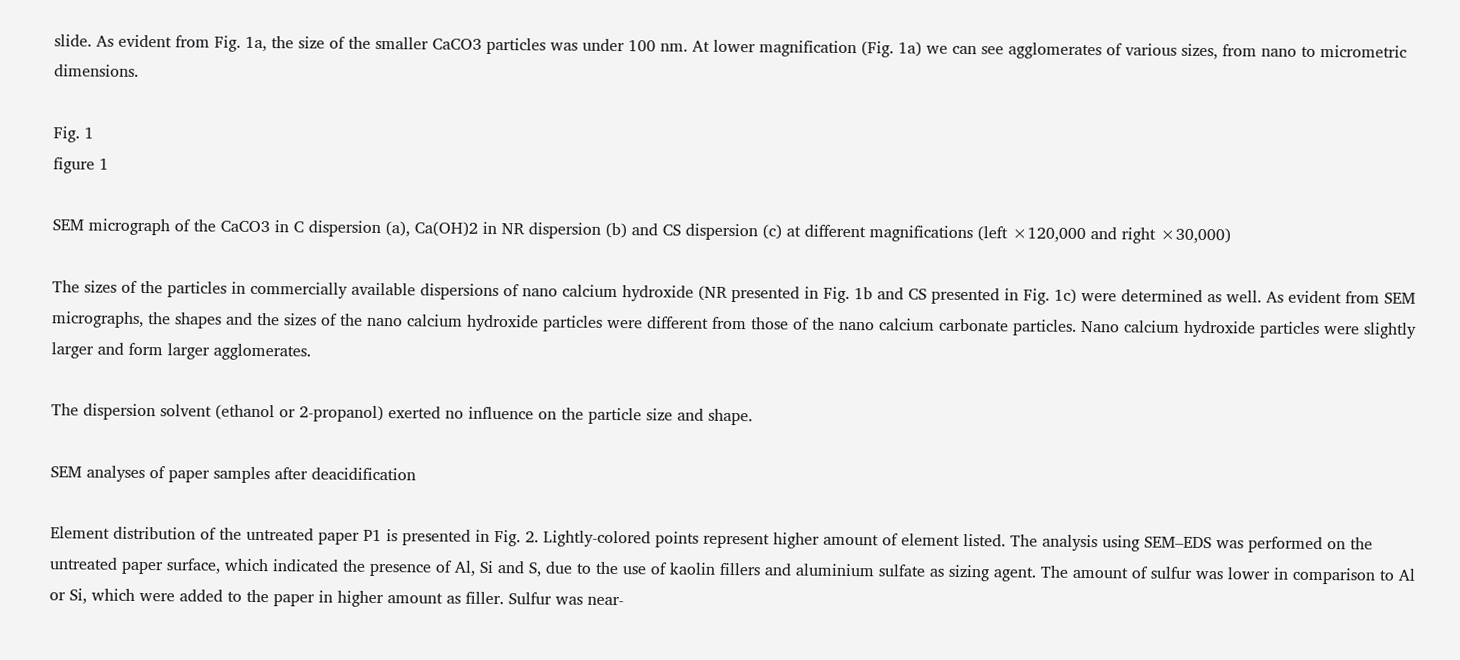slide. As evident from Fig. 1a, the size of the smaller CaCO3 particles was under 100 nm. At lower magnification (Fig. 1a) we can see agglomerates of various sizes, from nano to micrometric dimensions.

Fig. 1
figure 1

SEM micrograph of the CaCO3 in C dispersion (a), Ca(OH)2 in NR dispersion (b) and CS dispersion (c) at different magnifications (left ×120,000 and right ×30,000)

The sizes of the particles in commercially available dispersions of nano calcium hydroxide (NR presented in Fig. 1b and CS presented in Fig. 1c) were determined as well. As evident from SEM micrographs, the shapes and the sizes of the nano calcium hydroxide particles were different from those of the nano calcium carbonate particles. Nano calcium hydroxide particles were slightly larger and form larger agglomerates.

The dispersion solvent (ethanol or 2-propanol) exerted no influence on the particle size and shape.

SEM analyses of paper samples after deacidification

Element distribution of the untreated paper P1 is presented in Fig. 2. Lightly-colored points represent higher amount of element listed. The analysis using SEM–EDS was performed on the untreated paper surface, which indicated the presence of Al, Si and S, due to the use of kaolin fillers and aluminium sulfate as sizing agent. The amount of sulfur was lower in comparison to Al or Si, which were added to the paper in higher amount as filler. Sulfur was near-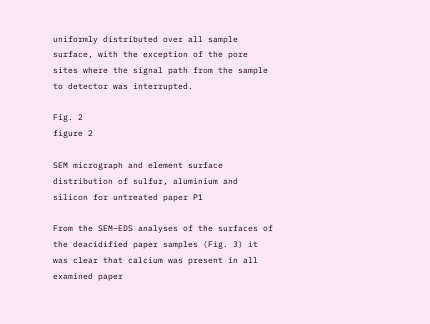uniformly distributed over all sample surface, with the exception of the pore sites where the signal path from the sample to detector was interrupted.

Fig. 2
figure 2

SEM micrograph and element surface distribution of sulfur, aluminium and silicon for untreated paper P1

From the SEM–EDS analyses of the surfaces of the deacidified paper samples (Fig. 3) it was clear that calcium was present in all examined paper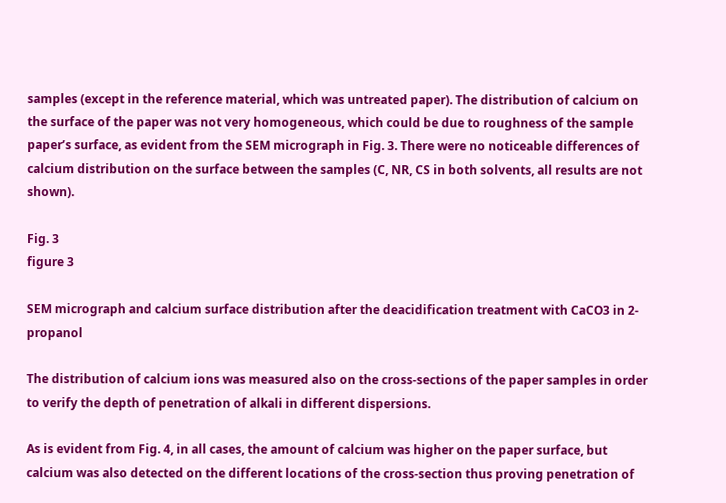samples (except in the reference material, which was untreated paper). The distribution of calcium on the surface of the paper was not very homogeneous, which could be due to roughness of the sample paper’s surface, as evident from the SEM micrograph in Fig. 3. There were no noticeable differences of calcium distribution on the surface between the samples (C, NR, CS in both solvents, all results are not shown).

Fig. 3
figure 3

SEM micrograph and calcium surface distribution after the deacidification treatment with CaCO3 in 2-propanol

The distribution of calcium ions was measured also on the cross-sections of the paper samples in order to verify the depth of penetration of alkali in different dispersions.

As is evident from Fig. 4, in all cases, the amount of calcium was higher on the paper surface, but calcium was also detected on the different locations of the cross-section thus proving penetration of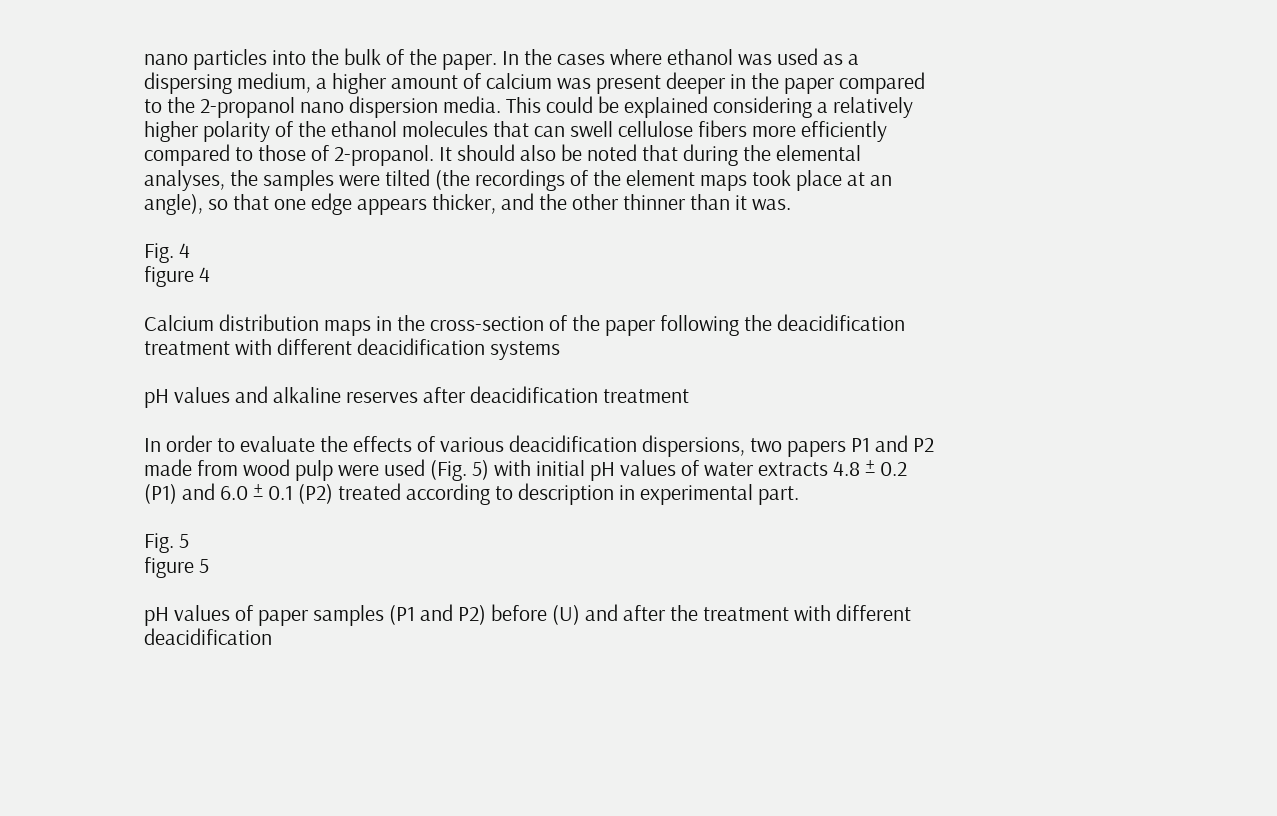nano particles into the bulk of the paper. In the cases where ethanol was used as a dispersing medium, a higher amount of calcium was present deeper in the paper compared to the 2-propanol nano dispersion media. This could be explained considering a relatively higher polarity of the ethanol molecules that can swell cellulose fibers more efficiently compared to those of 2-propanol. It should also be noted that during the elemental analyses, the samples were tilted (the recordings of the element maps took place at an angle), so that one edge appears thicker, and the other thinner than it was.

Fig. 4
figure 4

Calcium distribution maps in the cross-section of the paper following the deacidification treatment with different deacidification systems

pH values and alkaline reserves after deacidification treatment

In order to evaluate the effects of various deacidification dispersions, two papers P1 and P2 made from wood pulp were used (Fig. 5) with initial pH values of water extracts 4.8 ± 0.2 (P1) and 6.0 ± 0.1 (P2) treated according to description in experimental part.

Fig. 5
figure 5

pH values of paper samples (P1 and P2) before (U) and after the treatment with different deacidification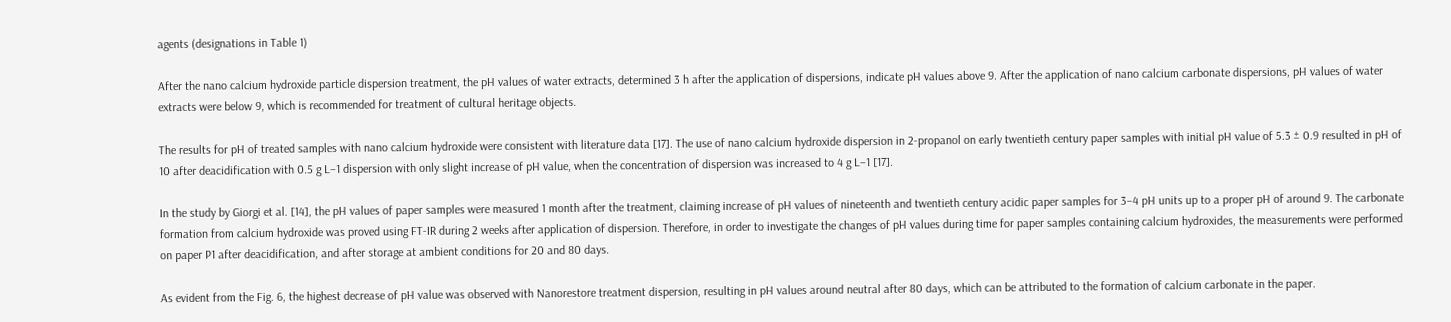agents (designations in Table 1)

After the nano calcium hydroxide particle dispersion treatment, the pH values of water extracts, determined 3 h after the application of dispersions, indicate pH values above 9. After the application of nano calcium carbonate dispersions, pH values of water extracts were below 9, which is recommended for treatment of cultural heritage objects.

The results for pH of treated samples with nano calcium hydroxide were consistent with literature data [17]. The use of nano calcium hydroxide dispersion in 2-propanol on early twentieth century paper samples with initial pH value of 5.3 ± 0.9 resulted in pH of 10 after deacidification with 0.5 g L−1 dispersion with only slight increase of pH value, when the concentration of dispersion was increased to 4 g L−1 [17].

In the study by Giorgi et al. [14], the pH values of paper samples were measured 1 month after the treatment, claiming increase of pH values of nineteenth and twentieth century acidic paper samples for 3–4 pH units up to a proper pH of around 9. The carbonate formation from calcium hydroxide was proved using FT-IR during 2 weeks after application of dispersion. Therefore, in order to investigate the changes of pH values during time for paper samples containing calcium hydroxides, the measurements were performed on paper P1 after deacidification, and after storage at ambient conditions for 20 and 80 days.

As evident from the Fig. 6, the highest decrease of pH value was observed with Nanorestore treatment dispersion, resulting in pH values around neutral after 80 days, which can be attributed to the formation of calcium carbonate in the paper.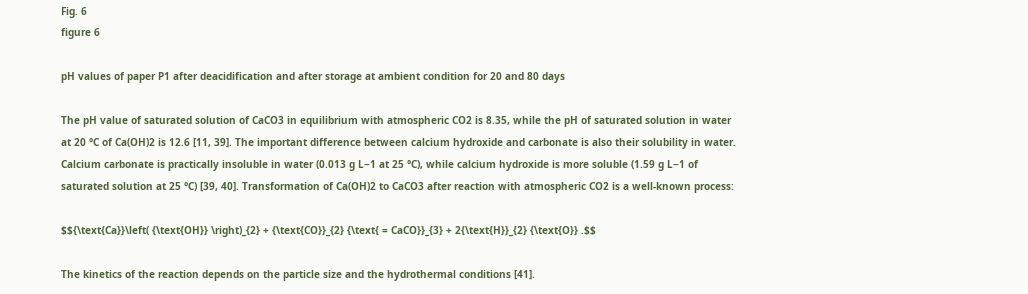Fig. 6
figure 6

pH values of paper P1 after deacidification and after storage at ambient condition for 20 and 80 days

The pH value of saturated solution of CaCO3 in equilibrium with atmospheric CO2 is 8.35, while the pH of saturated solution in water at 20 °C of Ca(OH)2 is 12.6 [11, 39]. The important difference between calcium hydroxide and carbonate is also their solubility in water. Calcium carbonate is practically insoluble in water (0.013 g L−1 at 25 °C), while calcium hydroxide is more soluble (1.59 g L−1 of saturated solution at 25 °C) [39, 40]. Transformation of Ca(OH)2 to CaCO3 after reaction with atmospheric CO2 is a well-known process:

$${\text{Ca}}\left( {\text{OH}} \right)_{2} + {\text{CO}}_{2} {\text{ = CaCO}}_{3} + 2{\text{H}}_{2} {\text{O}} .$$

The kinetics of the reaction depends on the particle size and the hydrothermal conditions [41].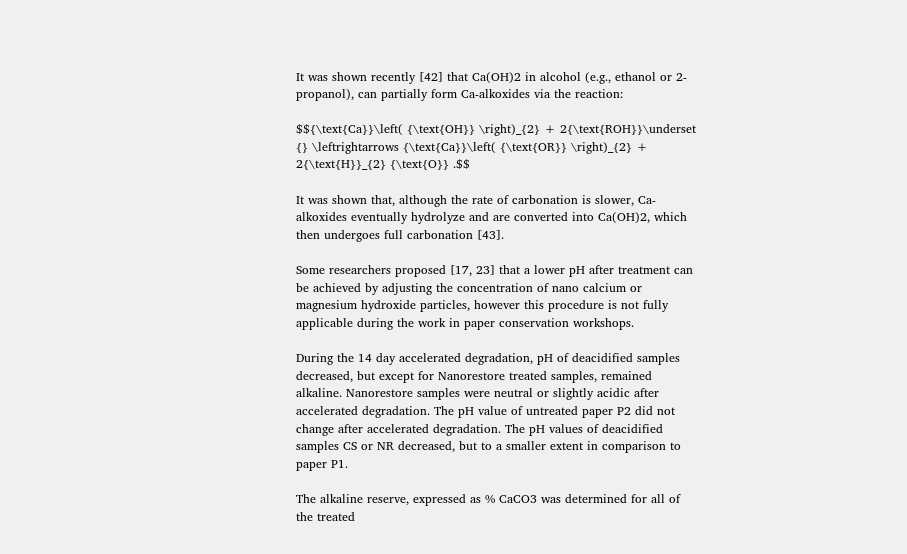It was shown recently [42] that Ca(OH)2 in alcohol (e.g., ethanol or 2-propanol), can partially form Ca-alkoxides via the reaction:

$${\text{Ca}}\left( {\text{OH}} \right)_{2} + 2{\text{ROH}}\underset {} \leftrightarrows {\text{Ca}}\left( {\text{OR}} \right)_{2} + 2{\text{H}}_{2} {\text{O}} .$$

It was shown that, although the rate of carbonation is slower, Ca-alkoxides eventually hydrolyze and are converted into Ca(OH)2, which then undergoes full carbonation [43].

Some researchers proposed [17, 23] that a lower pH after treatment can be achieved by adjusting the concentration of nano calcium or magnesium hydroxide particles, however this procedure is not fully applicable during the work in paper conservation workshops.

During the 14 day accelerated degradation, pH of deacidified samples decreased, but except for Nanorestore treated samples, remained alkaline. Nanorestore samples were neutral or slightly acidic after accelerated degradation. The pH value of untreated paper P2 did not change after accelerated degradation. The pH values of deacidified samples CS or NR decreased, but to a smaller extent in comparison to paper P1.

The alkaline reserve, expressed as % CaCO3 was determined for all of the treated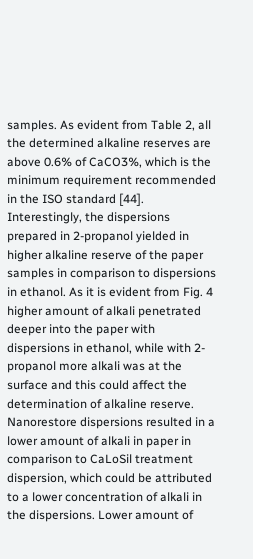samples. As evident from Table 2, all the determined alkaline reserves are above 0.6% of CaCO3%, which is the minimum requirement recommended in the ISO standard [44]. Interestingly, the dispersions prepared in 2-propanol yielded in higher alkaline reserve of the paper samples in comparison to dispersions in ethanol. As it is evident from Fig. 4 higher amount of alkali penetrated deeper into the paper with dispersions in ethanol, while with 2-propanol more alkali was at the surface and this could affect the determination of alkaline reserve. Nanorestore dispersions resulted in a lower amount of alkali in paper in comparison to CaLoSil treatment dispersion, which could be attributed to a lower concentration of alkali in the dispersions. Lower amount of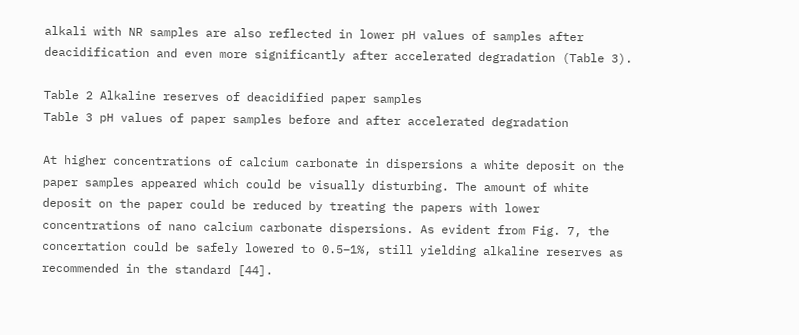alkali with NR samples are also reflected in lower pH values of samples after deacidification and even more significantly after accelerated degradation (Table 3).

Table 2 Alkaline reserves of deacidified paper samples
Table 3 pH values of paper samples before and after accelerated degradation

At higher concentrations of calcium carbonate in dispersions a white deposit on the paper samples appeared which could be visually disturbing. The amount of white deposit on the paper could be reduced by treating the papers with lower concentrations of nano calcium carbonate dispersions. As evident from Fig. 7, the concertation could be safely lowered to 0.5–1%, still yielding alkaline reserves as recommended in the standard [44].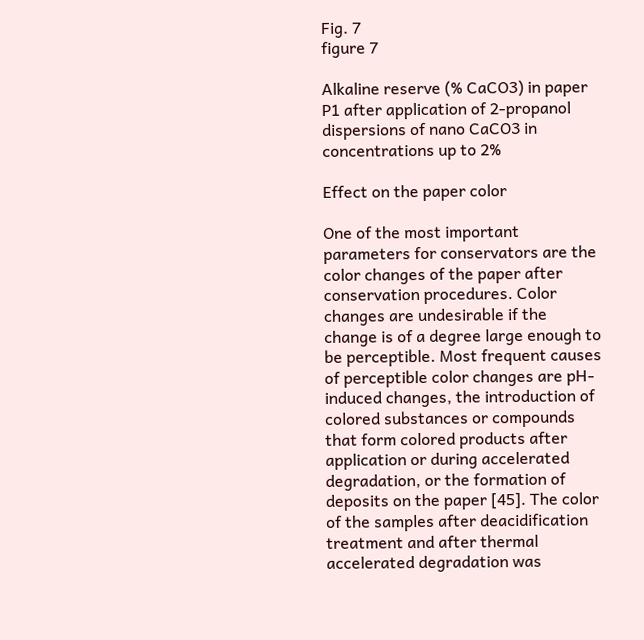Fig. 7
figure 7

Alkaline reserve (% CaCO3) in paper P1 after application of 2-propanol dispersions of nano CaCO3 in concentrations up to 2%

Effect on the paper color

One of the most important parameters for conservators are the color changes of the paper after conservation procedures. Color changes are undesirable if the change is of a degree large enough to be perceptible. Most frequent causes of perceptible color changes are pH-induced changes, the introduction of colored substances or compounds that form colored products after application or during accelerated degradation, or the formation of deposits on the paper [45]. The color of the samples after deacidification treatment and after thermal accelerated degradation was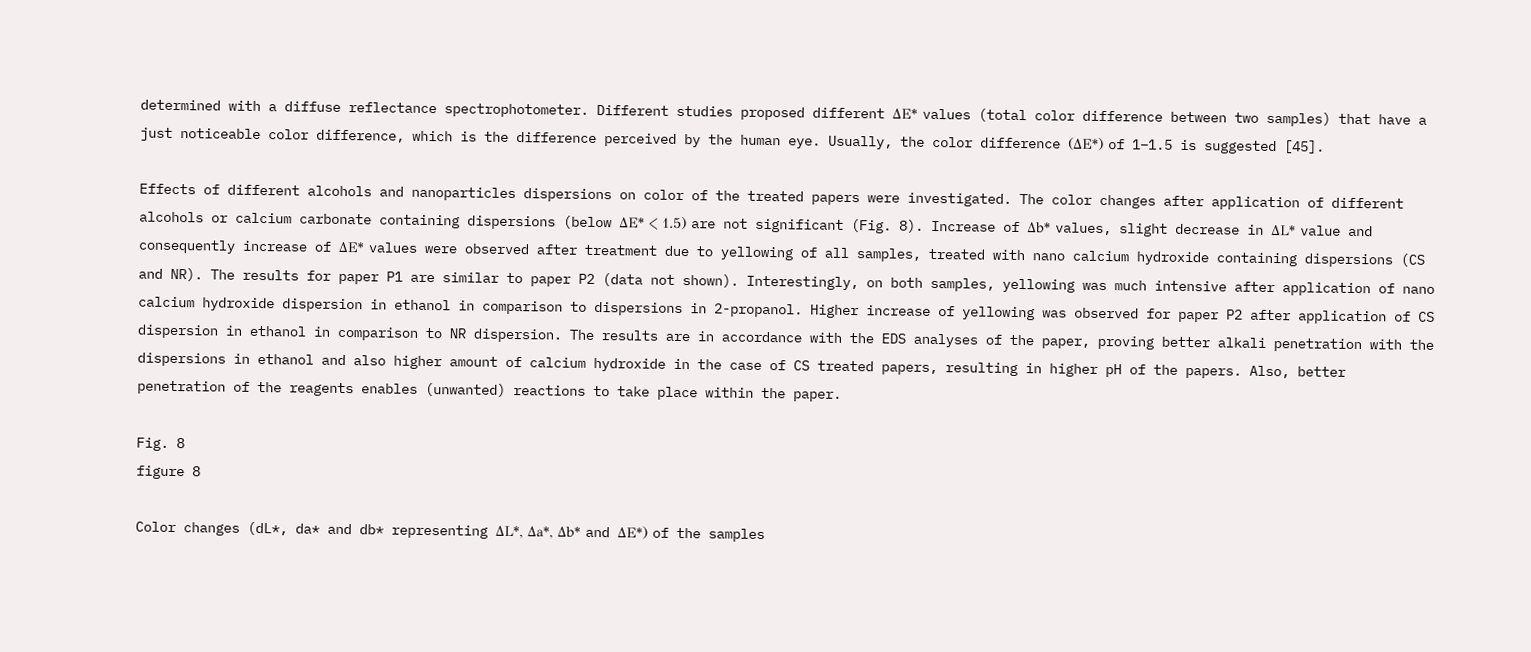determined with a diffuse reflectance spectrophotometer. Different studies proposed different ΔE* values (total color difference between two samples) that have a just noticeable color difference, which is the difference perceived by the human eye. Usually, the color difference (ΔE*) of 1–1.5 is suggested [45].

Effects of different alcohols and nanoparticles dispersions on color of the treated papers were investigated. The color changes after application of different alcohols or calcium carbonate containing dispersions (below ΔE* < 1.5) are not significant (Fig. 8). Increase of Δb* values, slight decrease in ΔL* value and consequently increase of ΔE* values were observed after treatment due to yellowing of all samples, treated with nano calcium hydroxide containing dispersions (CS and NR). The results for paper P1 are similar to paper P2 (data not shown). Interestingly, on both samples, yellowing was much intensive after application of nano calcium hydroxide dispersion in ethanol in comparison to dispersions in 2-propanol. Higher increase of yellowing was observed for paper P2 after application of CS dispersion in ethanol in comparison to NR dispersion. The results are in accordance with the EDS analyses of the paper, proving better alkali penetration with the dispersions in ethanol and also higher amount of calcium hydroxide in the case of CS treated papers, resulting in higher pH of the papers. Also, better penetration of the reagents enables (unwanted) reactions to take place within the paper.

Fig. 8
figure 8

Color changes (dL*, da* and db* representing ΔL*, Δa*, Δb* and ΔE*) of the samples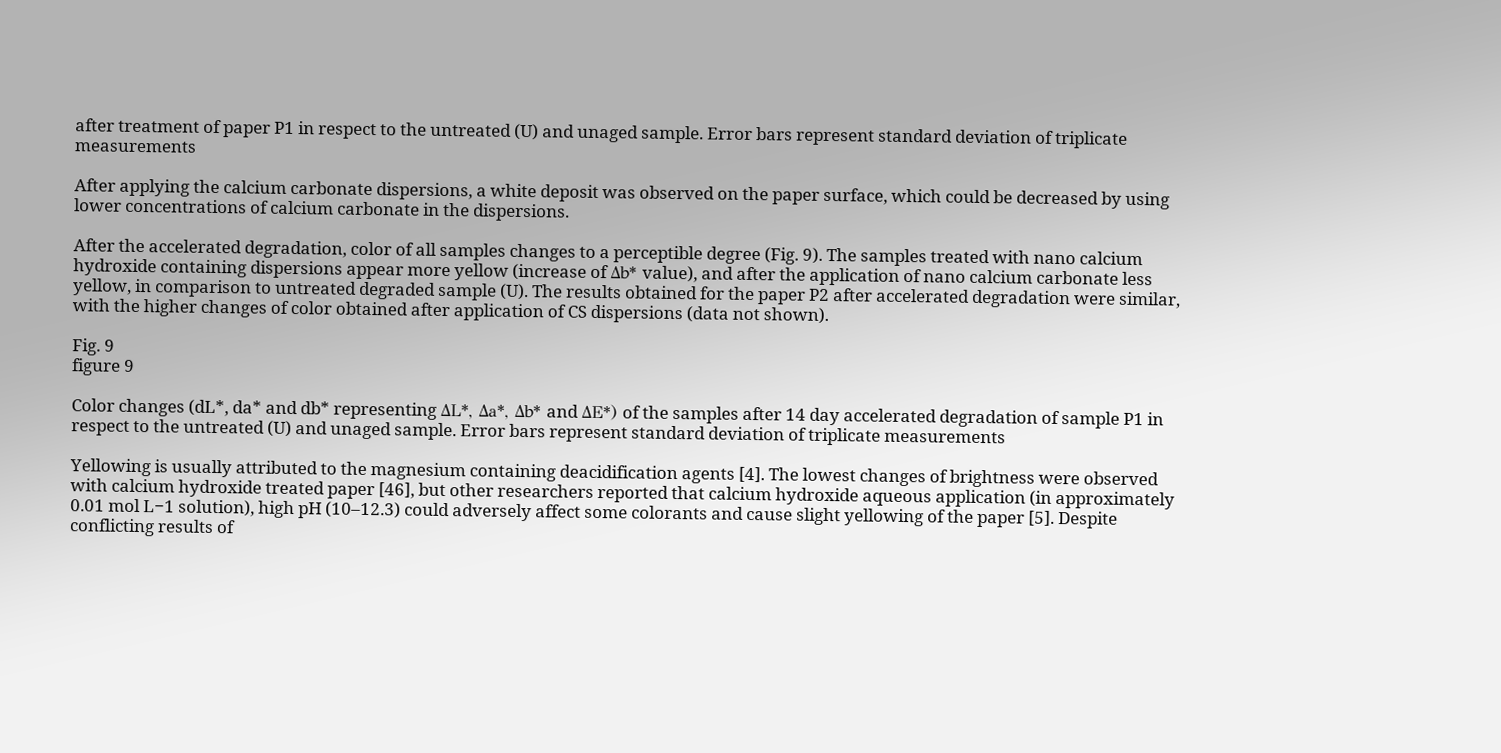after treatment of paper P1 in respect to the untreated (U) and unaged sample. Error bars represent standard deviation of triplicate measurements

After applying the calcium carbonate dispersions, a white deposit was observed on the paper surface, which could be decreased by using lower concentrations of calcium carbonate in the dispersions.

After the accelerated degradation, color of all samples changes to a perceptible degree (Fig. 9). The samples treated with nano calcium hydroxide containing dispersions appear more yellow (increase of Δb* value), and after the application of nano calcium carbonate less yellow, in comparison to untreated degraded sample (U). The results obtained for the paper P2 after accelerated degradation were similar, with the higher changes of color obtained after application of CS dispersions (data not shown).

Fig. 9
figure 9

Color changes (dL*, da* and db* representing ΔL*, Δa*, Δb* and ΔE*) of the samples after 14 day accelerated degradation of sample P1 in respect to the untreated (U) and unaged sample. Error bars represent standard deviation of triplicate measurements

Yellowing is usually attributed to the magnesium containing deacidification agents [4]. The lowest changes of brightness were observed with calcium hydroxide treated paper [46], but other researchers reported that calcium hydroxide aqueous application (in approximately 0.01 mol L−1 solution), high pH (10–12.3) could adversely affect some colorants and cause slight yellowing of the paper [5]. Despite conflicting results of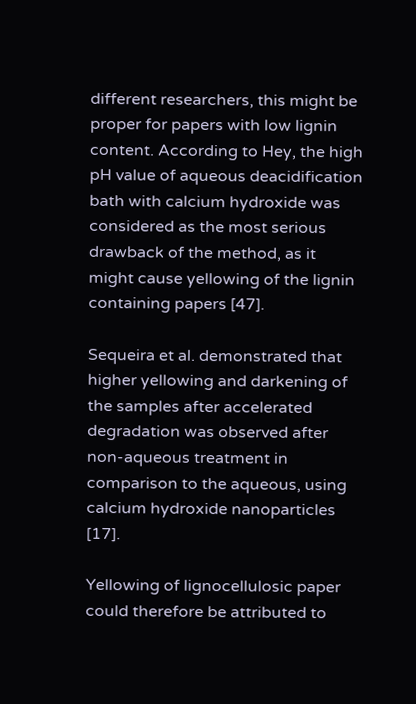different researchers, this might be proper for papers with low lignin content. According to Hey, the high pH value of aqueous deacidification bath with calcium hydroxide was considered as the most serious drawback of the method, as it might cause yellowing of the lignin containing papers [47].

Sequeira et al. demonstrated that higher yellowing and darkening of the samples after accelerated degradation was observed after non-aqueous treatment in comparison to the aqueous, using calcium hydroxide nanoparticles [17].

Yellowing of lignocellulosic paper could therefore be attributed to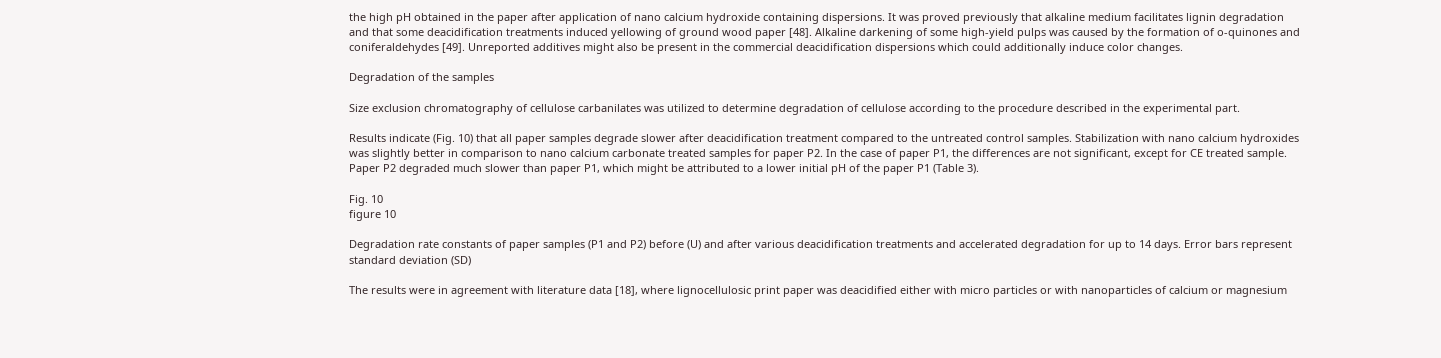the high pH obtained in the paper after application of nano calcium hydroxide containing dispersions. It was proved previously that alkaline medium facilitates lignin degradation and that some deacidification treatments induced yellowing of ground wood paper [48]. Alkaline darkening of some high-yield pulps was caused by the formation of o-quinones and coniferaldehydes [49]. Unreported additives might also be present in the commercial deacidification dispersions which could additionally induce color changes.

Degradation of the samples

Size exclusion chromatography of cellulose carbanilates was utilized to determine degradation of cellulose according to the procedure described in the experimental part.

Results indicate (Fig. 10) that all paper samples degrade slower after deacidification treatment compared to the untreated control samples. Stabilization with nano calcium hydroxides was slightly better in comparison to nano calcium carbonate treated samples for paper P2. In the case of paper P1, the differences are not significant, except for CE treated sample. Paper P2 degraded much slower than paper P1, which might be attributed to a lower initial pH of the paper P1 (Table 3).

Fig. 10
figure 10

Degradation rate constants of paper samples (P1 and P2) before (U) and after various deacidification treatments and accelerated degradation for up to 14 days. Error bars represent standard deviation (SD)

The results were in agreement with literature data [18], where lignocellulosic print paper was deacidified either with micro particles or with nanoparticles of calcium or magnesium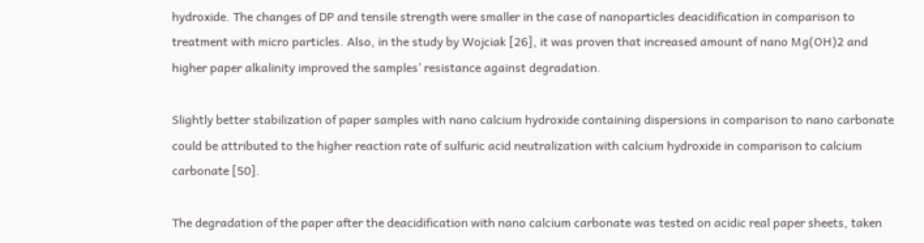hydroxide. The changes of DP and tensile strength were smaller in the case of nanoparticles deacidification in comparison to treatment with micro particles. Also, in the study by Wojciak [26], it was proven that increased amount of nano Mg(OH)2 and higher paper alkalinity improved the samples’ resistance against degradation.

Slightly better stabilization of paper samples with nano calcium hydroxide containing dispersions in comparison to nano carbonate could be attributed to the higher reaction rate of sulfuric acid neutralization with calcium hydroxide in comparison to calcium carbonate [50].

The degradation of the paper after the deacidification with nano calcium carbonate was tested on acidic real paper sheets, taken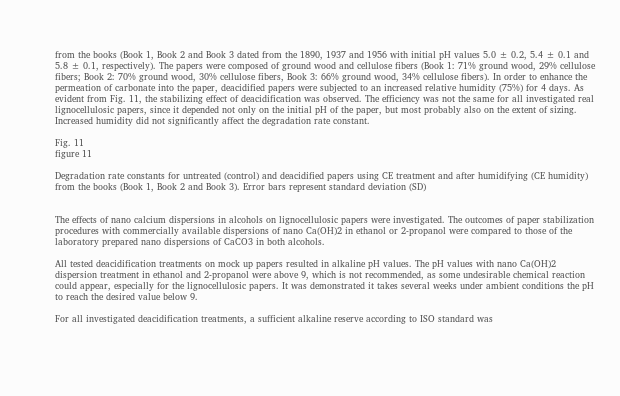from the books (Book 1, Book 2 and Book 3 dated from the 1890, 1937 and 1956 with initial pH values 5.0 ± 0.2, 5.4 ± 0.1 and 5.8 ± 0.1, respectively). The papers were composed of ground wood and cellulose fibers (Book 1: 71% ground wood, 29% cellulose fibers; Book 2: 70% ground wood, 30% cellulose fibers, Book 3: 66% ground wood, 34% cellulose fibers). In order to enhance the permeation of carbonate into the paper, deacidified papers were subjected to an increased relative humidity (75%) for 4 days. As evident from Fig. 11, the stabilizing effect of deacidification was observed. The efficiency was not the same for all investigated real lignocellulosic papers, since it depended not only on the initial pH of the paper, but most probably also on the extent of sizing. Increased humidity did not significantly affect the degradation rate constant.

Fig. 11
figure 11

Degradation rate constants for untreated (control) and deacidified papers using CE treatment and after humidifying (CE humidity) from the books (Book 1, Book 2 and Book 3). Error bars represent standard deviation (SD)


The effects of nano calcium dispersions in alcohols on lignocellulosic papers were investigated. The outcomes of paper stabilization procedures with commercially available dispersions of nano Ca(OH)2 in ethanol or 2-propanol were compared to those of the laboratory prepared nano dispersions of CaCO3 in both alcohols.

All tested deacidification treatments on mock up papers resulted in alkaline pH values. The pH values with nano Ca(OH)2 dispersion treatment in ethanol and 2-propanol were above 9, which is not recommended, as some undesirable chemical reaction could appear, especially for the lignocellulosic papers. It was demonstrated it takes several weeks under ambient conditions the pH to reach the desired value below 9.

For all investigated deacidification treatments, a sufficient alkaline reserve according to ISO standard was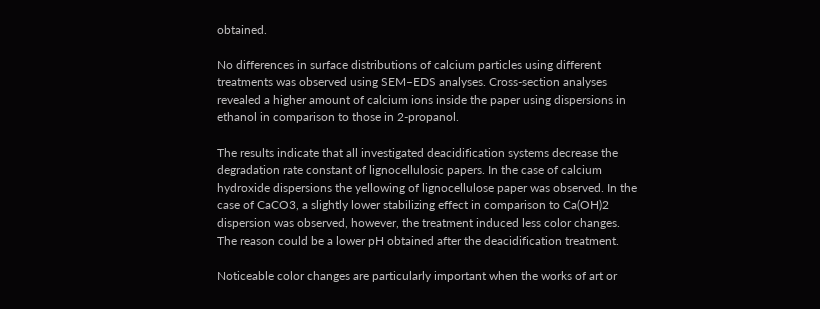obtained.

No differences in surface distributions of calcium particles using different treatments was observed using SEM–EDS analyses. Cross-section analyses revealed a higher amount of calcium ions inside the paper using dispersions in ethanol in comparison to those in 2-propanol.

The results indicate that all investigated deacidification systems decrease the degradation rate constant of lignocellulosic papers. In the case of calcium hydroxide dispersions the yellowing of lignocellulose paper was observed. In the case of CaCO3, a slightly lower stabilizing effect in comparison to Ca(OH)2 dispersion was observed, however, the treatment induced less color changes. The reason could be a lower pH obtained after the deacidification treatment.

Noticeable color changes are particularly important when the works of art or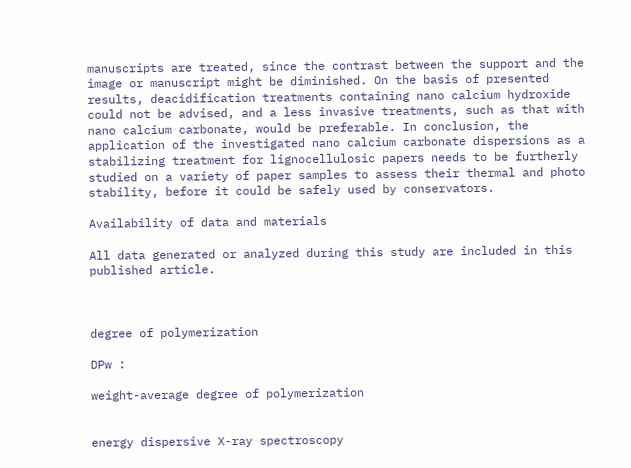manuscripts are treated, since the contrast between the support and the image or manuscript might be diminished. On the basis of presented results, deacidification treatments containing nano calcium hydroxide could not be advised, and a less invasive treatments, such as that with nano calcium carbonate, would be preferable. In conclusion, the application of the investigated nano calcium carbonate dispersions as a stabilizing treatment for lignocellulosic papers needs to be furtherly studied on a variety of paper samples to assess their thermal and photo stability, before it could be safely used by conservators.

Availability of data and materials

All data generated or analyzed during this study are included in this published article.



degree of polymerization

DPw :

weight-average degree of polymerization


energy dispersive X-ray spectroscopy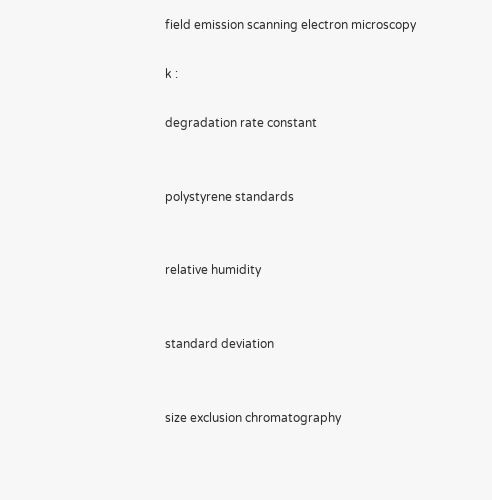field emission scanning electron microscopy

k :

degradation rate constant


polystyrene standards


relative humidity


standard deviation


size exclusion chromatography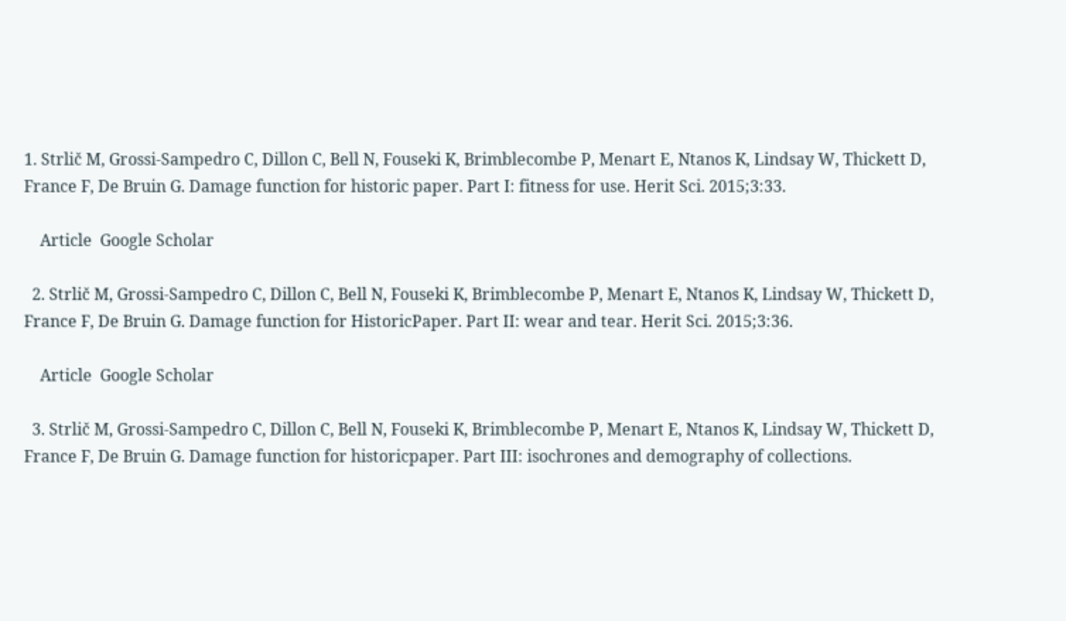1. Strlič M, Grossi-Sampedro C, Dillon C, Bell N, Fouseki K, Brimblecombe P, Menart E, Ntanos K, Lindsay W, Thickett D, France F, De Bruin G. Damage function for historic paper. Part I: fitness for use. Herit Sci. 2015;3:33.

    Article  Google Scholar

  2. Strlič M, Grossi-Sampedro C, Dillon C, Bell N, Fouseki K, Brimblecombe P, Menart E, Ntanos K, Lindsay W, Thickett D, France F, De Bruin G. Damage function for HistoricPaper. Part II: wear and tear. Herit Sci. 2015;3:36.

    Article  Google Scholar

  3. Strlič M, Grossi-Sampedro C, Dillon C, Bell N, Fouseki K, Brimblecombe P, Menart E, Ntanos K, Lindsay W, Thickett D, France F, De Bruin G. Damage function for historicpaper. Part III: isochrones and demography of collections.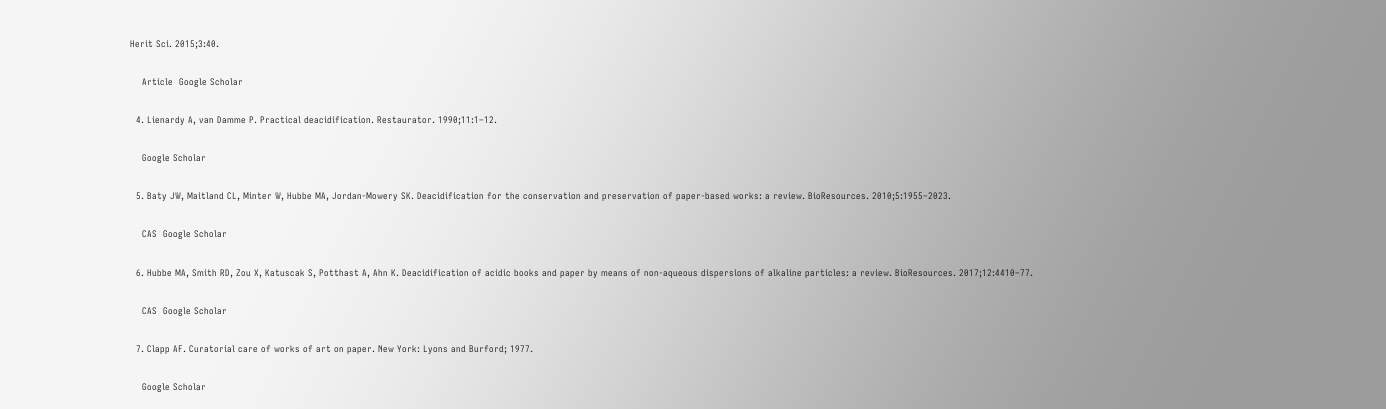Herit Sci. 2015;3:40.

    Article  Google Scholar

  4. Lienardy A, van Damme P. Practical deacidification. Restaurator. 1990;11:1–12.

    Google Scholar

  5. Baty JW, Maitland CL, Minter W, Hubbe MA, Jordan-Mowery SK. Deacidification for the conservation and preservation of paper-based works: a review. BioResources. 2010;5:1955–2023.

    CAS  Google Scholar

  6. Hubbe MA, Smith RD, Zou X, Katuscak S, Potthast A, Ahn K. Deacidification of acidic books and paper by means of non-aqueous dispersions of alkaline particles: a review. BioResources. 2017;12:4410–77.

    CAS  Google Scholar

  7. Clapp AF. Curatorial care of works of art on paper. New York: Lyons and Burford; 1977.

    Google Scholar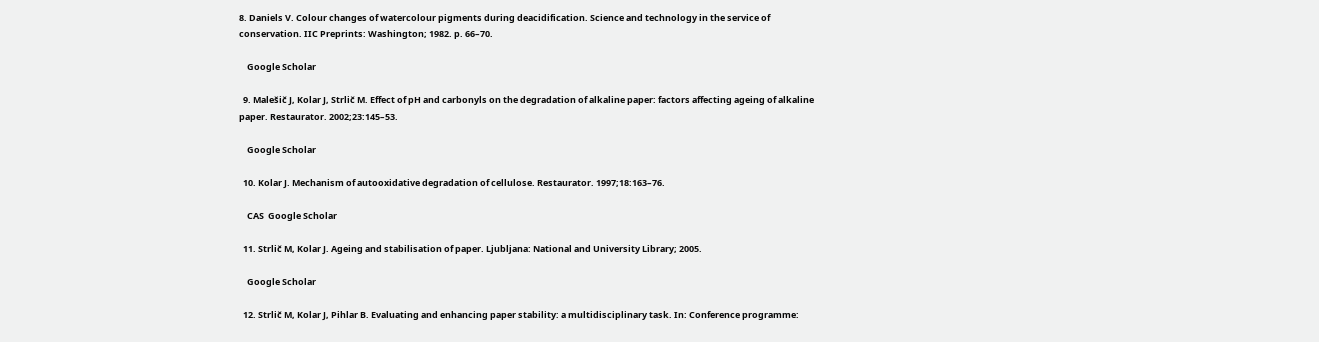8. Daniels V. Colour changes of watercolour pigments during deacidification. Science and technology in the service of conservation. IIC Preprints: Washington; 1982. p. 66–70.

    Google Scholar

  9. Malešič J, Kolar J, Strlič M. Effect of pH and carbonyls on the degradation of alkaline paper: factors affecting ageing of alkaline paper. Restaurator. 2002;23:145–53.

    Google Scholar

  10. Kolar J. Mechanism of autooxidative degradation of cellulose. Restaurator. 1997;18:163–76.

    CAS  Google Scholar

  11. Strlič M, Kolar J. Ageing and stabilisation of paper. Ljubljana: National and University Library; 2005.

    Google Scholar

  12. Strlič M, Kolar J, Pihlar B. Evaluating and enhancing paper stability: a multidisciplinary task. In: Conference programme: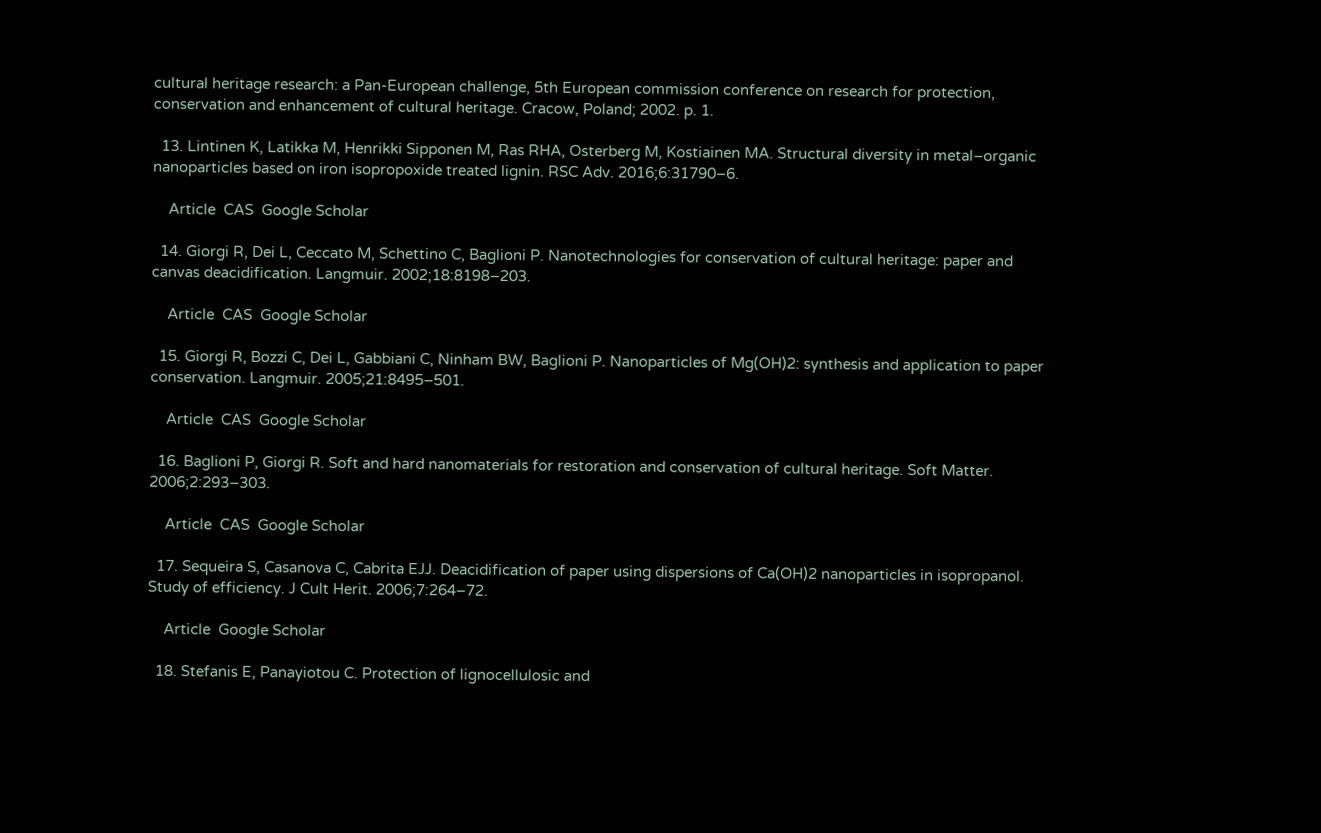cultural heritage research: a Pan-European challenge, 5th European commission conference on research for protection, conservation and enhancement of cultural heritage. Cracow, Poland; 2002. p. 1.

  13. Lintinen K, Latikka M, Henrikki Sipponen M, Ras RHA, Osterberg M, Kostiainen MA. Structural diversity in metal–organic nanoparticles based on iron isopropoxide treated lignin. RSC Adv. 2016;6:31790–6.

    Article  CAS  Google Scholar

  14. Giorgi R, Dei L, Ceccato M, Schettino C, Baglioni P. Nanotechnologies for conservation of cultural heritage: paper and canvas deacidification. Langmuir. 2002;18:8198–203.

    Article  CAS  Google Scholar

  15. Giorgi R, Bozzi C, Dei L, Gabbiani C, Ninham BW, Baglioni P. Nanoparticles of Mg(OH)2: synthesis and application to paper conservation. Langmuir. 2005;21:8495–501.

    Article  CAS  Google Scholar

  16. Baglioni P, Giorgi R. Soft and hard nanomaterials for restoration and conservation of cultural heritage. Soft Matter. 2006;2:293–303.

    Article  CAS  Google Scholar

  17. Sequeira S, Casanova C, Cabrita EJJ. Deacidification of paper using dispersions of Ca(OH)2 nanoparticles in isopropanol. Study of efficiency. J Cult Herit. 2006;7:264–72.

    Article  Google Scholar

  18. Stefanis E, Panayiotou C. Protection of lignocellulosic and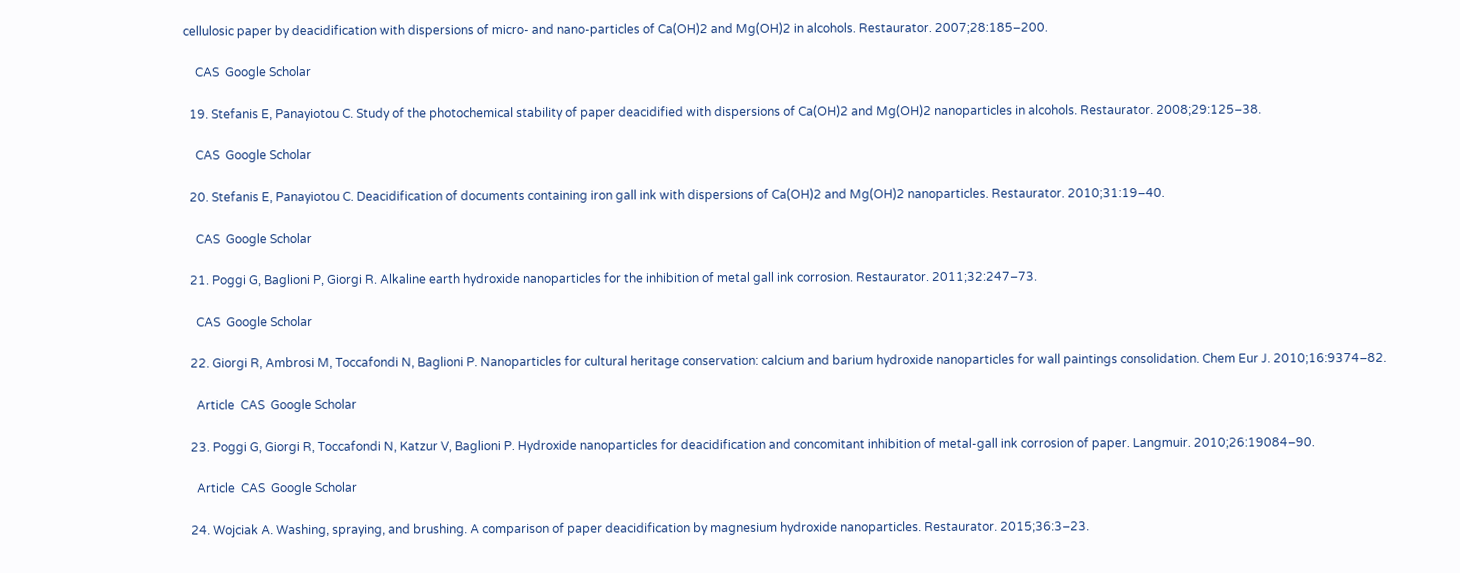cellulosic paper by deacidification with dispersions of micro- and nano-particles of Ca(OH)2 and Mg(OH)2 in alcohols. Restaurator. 2007;28:185–200.

    CAS  Google Scholar

  19. Stefanis E, Panayiotou C. Study of the photochemical stability of paper deacidified with dispersions of Ca(OH)2 and Mg(OH)2 nanoparticles in alcohols. Restaurator. 2008;29:125–38.

    CAS  Google Scholar

  20. Stefanis E, Panayiotou C. Deacidification of documents containing iron gall ink with dispersions of Ca(OH)2 and Mg(OH)2 nanoparticles. Restaurator. 2010;31:19–40.

    CAS  Google Scholar

  21. Poggi G, Baglioni P, Giorgi R. Alkaline earth hydroxide nanoparticles for the inhibition of metal gall ink corrosion. Restaurator. 2011;32:247–73.

    CAS  Google Scholar

  22. Giorgi R, Ambrosi M, Toccafondi N, Baglioni P. Nanoparticles for cultural heritage conservation: calcium and barium hydroxide nanoparticles for wall paintings consolidation. Chem Eur J. 2010;16:9374–82.

    Article  CAS  Google Scholar

  23. Poggi G, Giorgi R, Toccafondi N, Katzur V, Baglioni P. Hydroxide nanoparticles for deacidification and concomitant inhibition of metal-gall ink corrosion of paper. Langmuir. 2010;26:19084–90.

    Article  CAS  Google Scholar

  24. Wojciak A. Washing, spraying, and brushing. A comparison of paper deacidification by magnesium hydroxide nanoparticles. Restaurator. 2015;36:3–23.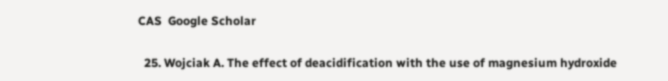CAS  Google Scholar

  25. Wojciak A. The effect of deacidification with the use of magnesium hydroxide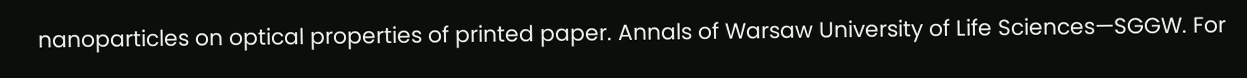nanoparticles on optical properties of printed paper. Annals of Warsaw University of Life Sciences—SGGW. For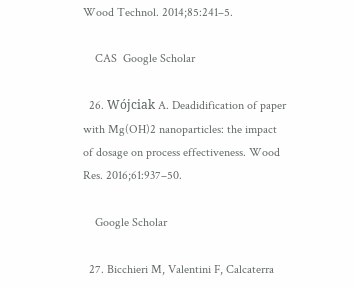Wood Technol. 2014;85:241–5.

    CAS  Google Scholar

  26. Wójciak A. Deadidification of paper with Mg(OH)2 nanoparticles: the impact of dosage on process effectiveness. Wood Res. 2016;61:937–50.

    Google Scholar

  27. Bicchieri M, Valentini F, Calcaterra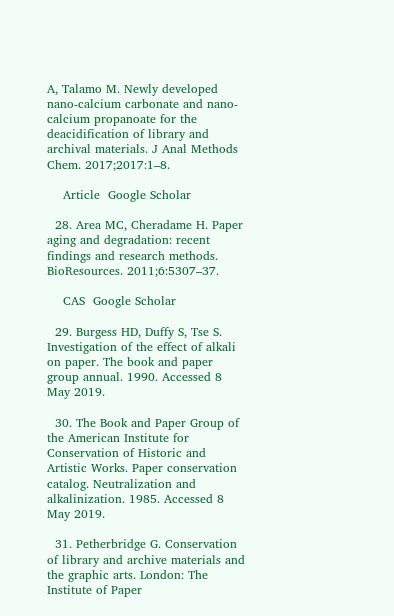A, Talamo M. Newly developed nano-calcium carbonate and nano-calcium propanoate for the deacidification of library and archival materials. J Anal Methods Chem. 2017;2017:1–8.

    Article  Google Scholar

  28. Area MC, Cheradame H. Paper aging and degradation: recent findings and research methods. BioResources. 2011;6:5307–37.

    CAS  Google Scholar

  29. Burgess HD, Duffy S, Tse S. Investigation of the effect of alkali on paper. The book and paper group annual. 1990. Accessed 8 May 2019.

  30. The Book and Paper Group of the American Institute for Conservation of Historic and Artistic Works. Paper conservation catalog. Neutralization and alkalinization. 1985. Accessed 8 May 2019.

  31. Petherbridge G. Conservation of library and archive materials and the graphic arts. London: The Institute of Paper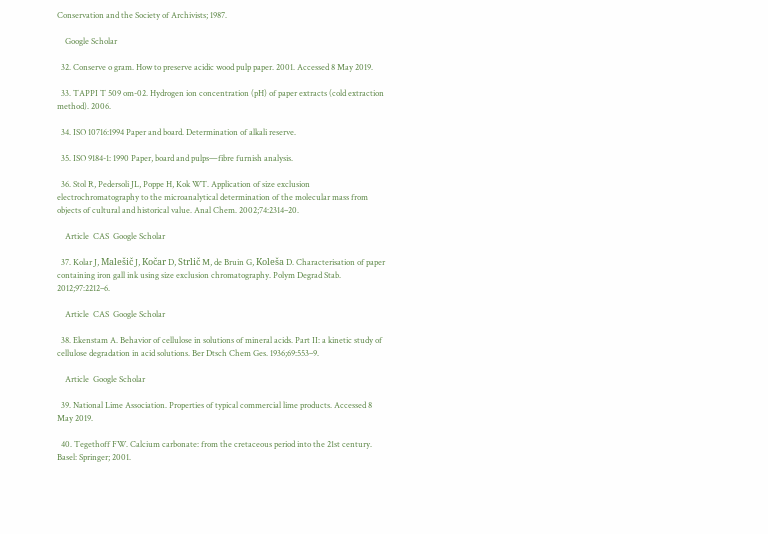Conservation and the Society of Archivists; 1987.

    Google Scholar

  32. Conserve o gram. How to preserve acidic wood pulp paper. 2001. Accessed 8 May 2019.

  33. TAPPI T 509 om-02. Hydrogen ion concentration (pH) of paper extracts (cold extraction method). 2006.

  34. ISO 10716:1994 Paper and board. Determination of alkali reserve.

  35. ISO 9184-1: 1990 Paper, board and pulps—fibre furnish analysis.

  36. Stol R, Pedersoli JL, Poppe H, Kok WT. Application of size exclusion electrochromatography to the microanalytical determination of the molecular mass from objects of cultural and historical value. Anal Chem. 2002;74:2314–20.

    Article  CAS  Google Scholar

  37. Kolar J, Malešič J, Kočar D, Strlič M, de Bruin G, Koleša D. Characterisation of paper containing iron gall ink using size exclusion chromatography. Polym Degrad Stab. 2012;97:2212–6.

    Article  CAS  Google Scholar

  38. Ekenstam A. Behavior of cellulose in solutions of mineral acids. Part II: a kinetic study of cellulose degradation in acid solutions. Ber Dtsch Chem Ges. 1936;69:553–9.

    Article  Google Scholar

  39. National Lime Association. Properties of typical commercial lime products. Accessed 8 May 2019.

  40. Tegethoff FW. Calcium carbonate: from the cretaceous period into the 21st century. Basel: Springer; 2001.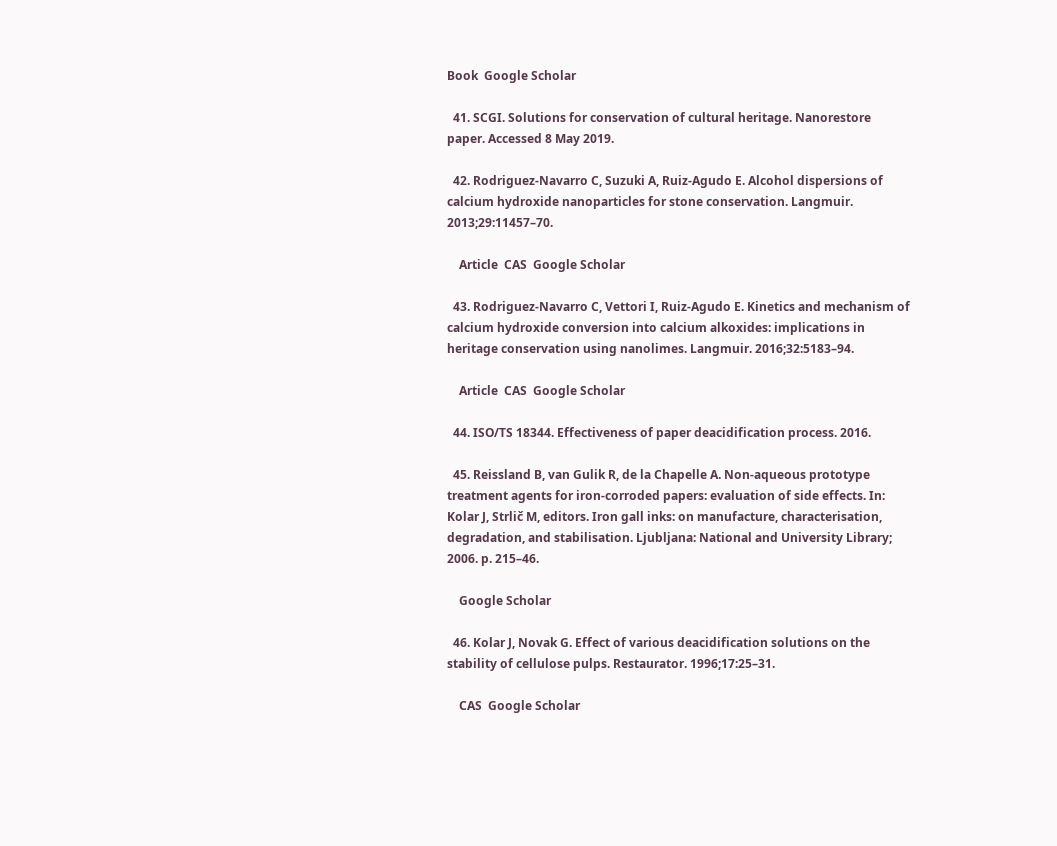Book  Google Scholar

  41. SCGI. Solutions for conservation of cultural heritage. Nanorestore paper. Accessed 8 May 2019.

  42. Rodriguez-Navarro C, Suzuki A, Ruiz-Agudo E. Alcohol dispersions of calcium hydroxide nanoparticles for stone conservation. Langmuir. 2013;29:11457–70.

    Article  CAS  Google Scholar

  43. Rodriguez-Navarro C, Vettori I, Ruiz-Agudo E. Kinetics and mechanism of calcium hydroxide conversion into calcium alkoxides: implications in heritage conservation using nanolimes. Langmuir. 2016;32:5183–94.

    Article  CAS  Google Scholar

  44. ISO/TS 18344. Effectiveness of paper deacidification process. 2016.

  45. Reissland B, van Gulik R, de la Chapelle A. Non-aqueous prototype treatment agents for iron-corroded papers: evaluation of side effects. In: Kolar J, Strlič M, editors. Iron gall inks: on manufacture, characterisation, degradation, and stabilisation. Ljubljana: National and University Library; 2006. p. 215–46.

    Google Scholar

  46. Kolar J, Novak G. Effect of various deacidification solutions on the stability of cellulose pulps. Restaurator. 1996;17:25–31.

    CAS  Google Scholar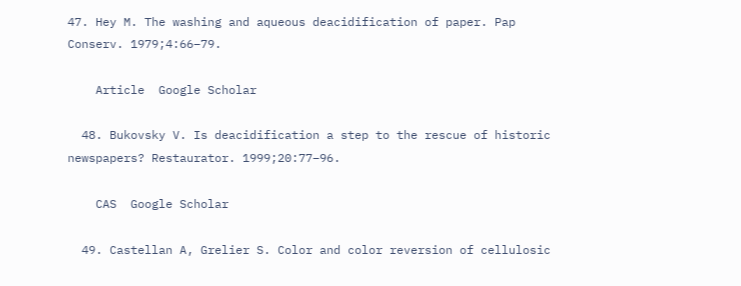47. Hey M. The washing and aqueous deacidification of paper. Pap Conserv. 1979;4:66–79.

    Article  Google Scholar

  48. Bukovsky V. Is deacidification a step to the rescue of historic newspapers? Restaurator. 1999;20:77–96.

    CAS  Google Scholar

  49. Castellan A, Grelier S. Color and color reversion of cellulosic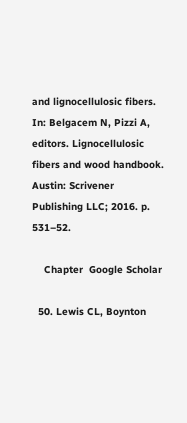and lignocellulosic fibers. In: Belgacem N, Pizzi A, editors. Lignocellulosic fibers and wood handbook. Austin: Scrivener Publishing LLC; 2016. p. 531–52.

    Chapter  Google Scholar

  50. Lewis CL, Boynton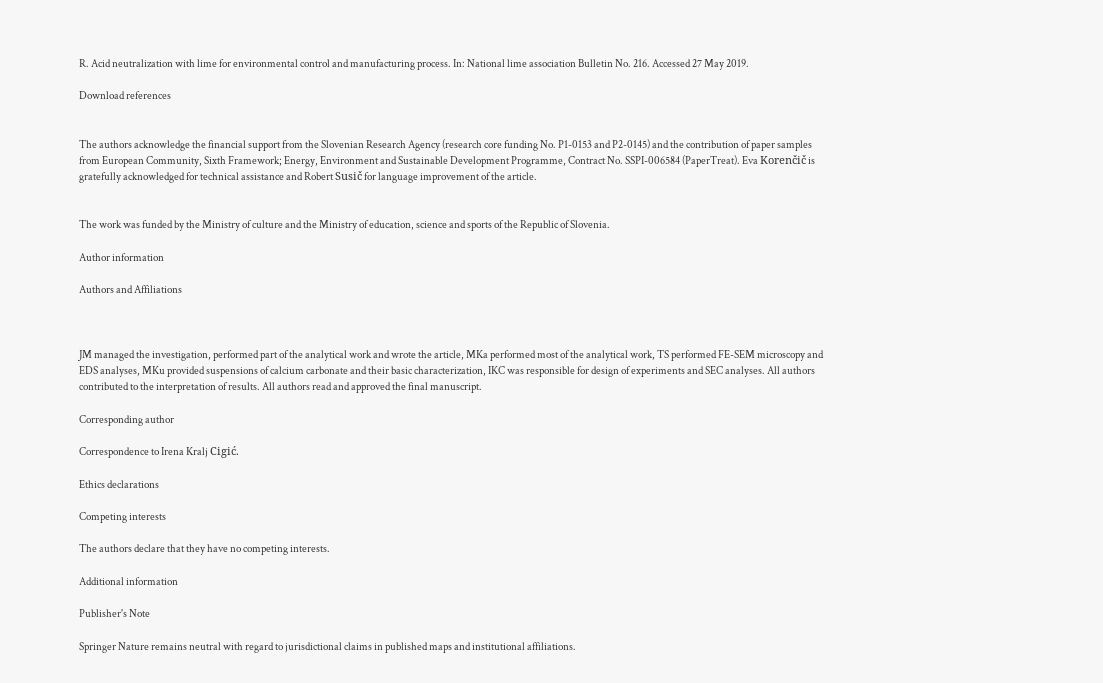R. Acid neutralization with lime for environmental control and manufacturing process. In: National lime association Bulletin No. 216. Accessed 27 May 2019.

Download references


The authors acknowledge the financial support from the Slovenian Research Agency (research core funding No. P1-0153 and P2-0145) and the contribution of paper samples from European Community, Sixth Framework; Energy, Environment and Sustainable Development Programme, Contract No. SSPI-006584 (PaperTreat). Eva Korenčič is gratefully acknowledged for technical assistance and Robert Susič for language improvement of the article.


The work was funded by the Ministry of culture and the Ministry of education, science and sports of the Republic of Slovenia.

Author information

Authors and Affiliations



JM managed the investigation, performed part of the analytical work and wrote the article, MKa performed most of the analytical work, TS performed FE-SEM microscopy and EDS analyses, MKu provided suspensions of calcium carbonate and their basic characterization, IKC was responsible for design of experiments and SEC analyses. All authors contributed to the interpretation of results. All authors read and approved the final manuscript.

Corresponding author

Correspondence to Irena Kralj Cigić.

Ethics declarations

Competing interests

The authors declare that they have no competing interests.

Additional information

Publisher's Note

Springer Nature remains neutral with regard to jurisdictional claims in published maps and institutional affiliations.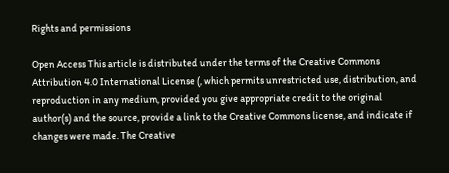Rights and permissions

Open Access This article is distributed under the terms of the Creative Commons Attribution 4.0 International License (, which permits unrestricted use, distribution, and reproduction in any medium, provided you give appropriate credit to the original author(s) and the source, provide a link to the Creative Commons license, and indicate if changes were made. The Creative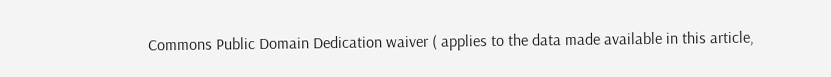Commons Public Domain Dedication waiver ( applies to the data made available in this article,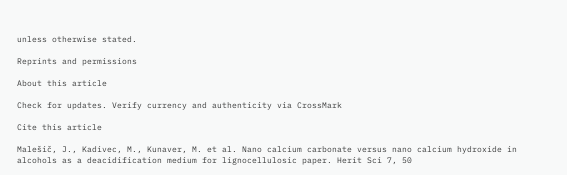unless otherwise stated.

Reprints and permissions

About this article

Check for updates. Verify currency and authenticity via CrossMark

Cite this article

Malešič, J., Kadivec, M., Kunaver, M. et al. Nano calcium carbonate versus nano calcium hydroxide in alcohols as a deacidification medium for lignocellulosic paper. Herit Sci 7, 50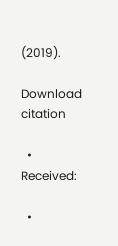(2019).

Download citation

  • Received:

  •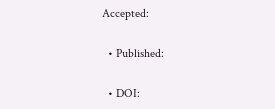Accepted:

  • Published:

  • DOI: